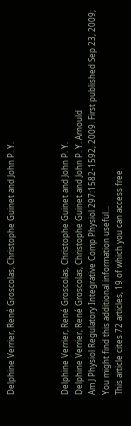Delphine Verrier, René Groscolas, Christophe Guinet and John P. Y.



Delphine Verrier, René Groscolas, Christophe Guinet and John P. Y.
Delphine Verrier, René Groscolas, Christophe Guinet and John P. Y. Arnould
Am J Physiol Regulatory Integrative Comp Physiol 297:1582-1592, 2009. First published Sep 23, 2009;
You might find this additional information useful...
This article cites 72 articles, 19 of which you can access free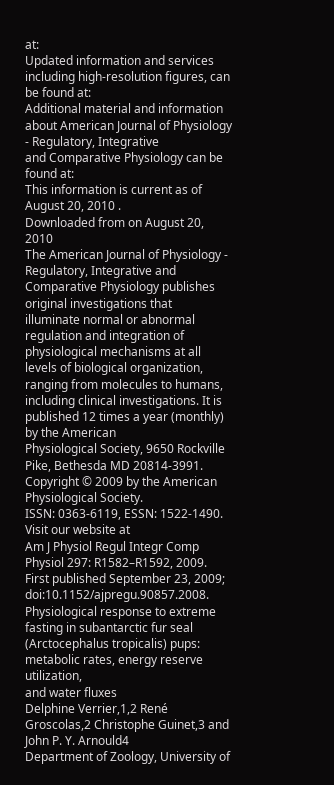at:
Updated information and services including high-resolution figures, can be found at:
Additional material and information about American Journal of Physiology - Regulatory, Integrative
and Comparative Physiology can be found at:
This information is current as of August 20, 2010 .
Downloaded from on August 20, 2010
The American Journal of Physiology - Regulatory, Integrative and Comparative Physiology publishes original investigations that
illuminate normal or abnormal regulation and integration of physiological mechanisms at all levels of biological organization,
ranging from molecules to humans, including clinical investigations. It is published 12 times a year (monthly) by the American
Physiological Society, 9650 Rockville Pike, Bethesda MD 20814-3991. Copyright © 2009 by the American Physiological Society.
ISSN: 0363-6119, ESSN: 1522-1490. Visit our website at
Am J Physiol Regul Integr Comp Physiol 297: R1582–R1592, 2009.
First published September 23, 2009; doi:10.1152/ajpregu.90857.2008.
Physiological response to extreme fasting in subantarctic fur seal
(Arctocephalus tropicalis) pups: metabolic rates, energy reserve utilization,
and water fluxes
Delphine Verrier,1,2 René Groscolas,2 Christophe Guinet,3 and John P. Y. Arnould4
Department of Zoology, University of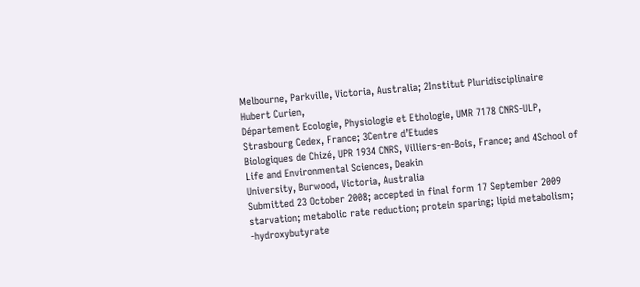Melbourne, Parkville, Victoria, Australia; 2Institut Pluridisciplinaire Hubert Curien,
Département Ecologie, Physiologie et Ethologie, UMR 7178 CNRS-ULP, Strasbourg Cedex, France; 3Centre d’Etudes
Biologiques de Chizé, UPR 1934 CNRS, Villiers-en-Bois, France; and 4School of Life and Environmental Sciences, Deakin
University, Burwood, Victoria, Australia
Submitted 23 October 2008; accepted in final form 17 September 2009
starvation; metabolic rate reduction; protein sparing; lipid metabolism; -hydroxybutyrate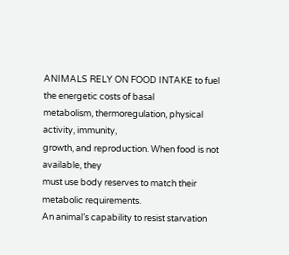ANIMALS RELY ON FOOD INTAKE to fuel the energetic costs of basal
metabolism, thermoregulation, physical activity, immunity,
growth, and reproduction. When food is not available, they
must use body reserves to match their metabolic requirements.
An animal’s capability to resist starvation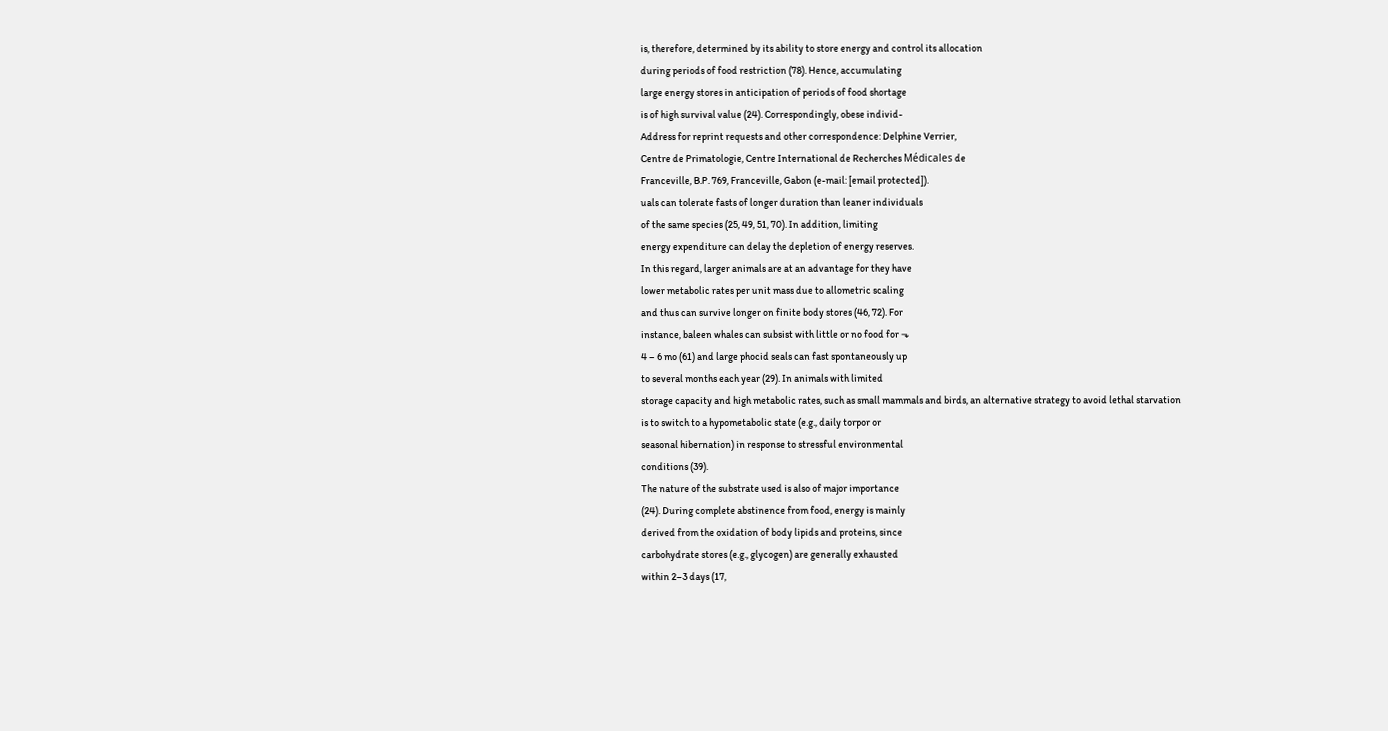is, therefore, determined by its ability to store energy and control its allocation
during periods of food restriction (78). Hence, accumulating
large energy stores in anticipation of periods of food shortage
is of high survival value (24). Correspondingly, obese individ-
Address for reprint requests and other correspondence: Delphine Verrier,
Centre de Primatologie, Centre International de Recherches Médicales de
Franceville, B.P. 769, Franceville, Gabon (e-mail: [email protected]).
uals can tolerate fasts of longer duration than leaner individuals
of the same species (25, 49, 51, 70). In addition, limiting
energy expenditure can delay the depletion of energy reserves.
In this regard, larger animals are at an advantage for they have
lower metabolic rates per unit mass due to allometric scaling
and thus can survive longer on finite body stores (46, 72). For
instance, baleen whales can subsist with little or no food for ⬎
4 – 6 mo (61) and large phocid seals can fast spontaneously up
to several months each year (29). In animals with limited
storage capacity and high metabolic rates, such as small mammals and birds, an alternative strategy to avoid lethal starvation
is to switch to a hypometabolic state (e.g., daily torpor or
seasonal hibernation) in response to stressful environmental
conditions (39).
The nature of the substrate used is also of major importance
(24). During complete abstinence from food, energy is mainly
derived from the oxidation of body lipids and proteins, since
carbohydrate stores (e.g., glycogen) are generally exhausted
within 2–3 days (17,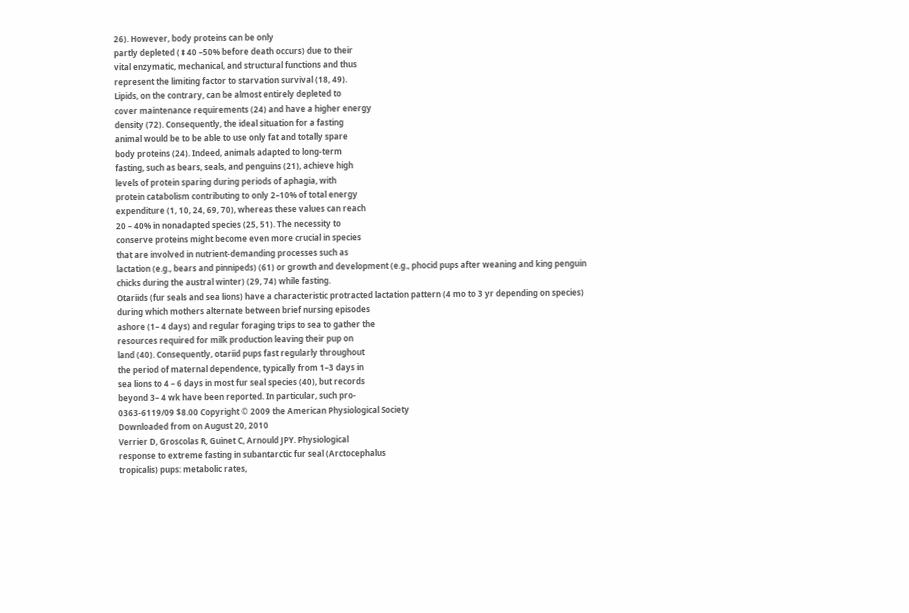26). However, body proteins can be only
partly depleted (⬍40 –50% before death occurs) due to their
vital enzymatic, mechanical, and structural functions and thus
represent the limiting factor to starvation survival (18, 49).
Lipids, on the contrary, can be almost entirely depleted to
cover maintenance requirements (24) and have a higher energy
density (72). Consequently, the ideal situation for a fasting
animal would be to be able to use only fat and totally spare
body proteins (24). Indeed, animals adapted to long-term
fasting, such as bears, seals, and penguins (21), achieve high
levels of protein sparing during periods of aphagia, with
protein catabolism contributing to only 2–10% of total energy
expenditure (1, 10, 24, 69, 70), whereas these values can reach
20 – 40% in nonadapted species (25, 51). The necessity to
conserve proteins might become even more crucial in species
that are involved in nutrient-demanding processes such as
lactation (e.g., bears and pinnipeds) (61) or growth and development (e.g., phocid pups after weaning and king penguin
chicks during the austral winter) (29, 74) while fasting.
Otariids (fur seals and sea lions) have a characteristic protracted lactation pattern (4 mo to 3 yr depending on species)
during which mothers alternate between brief nursing episodes
ashore (1– 4 days) and regular foraging trips to sea to gather the
resources required for milk production leaving their pup on
land (40). Consequently, otariid pups fast regularly throughout
the period of maternal dependence, typically from 1–3 days in
sea lions to 4 – 6 days in most fur seal species (40), but records
beyond 3– 4 wk have been reported. In particular, such pro-
0363-6119/09 $8.00 Copyright © 2009 the American Physiological Society
Downloaded from on August 20, 2010
Verrier D, Groscolas R, Guinet C, Arnould JPY. Physiological
response to extreme fasting in subantarctic fur seal (Arctocephalus
tropicalis) pups: metabolic rates,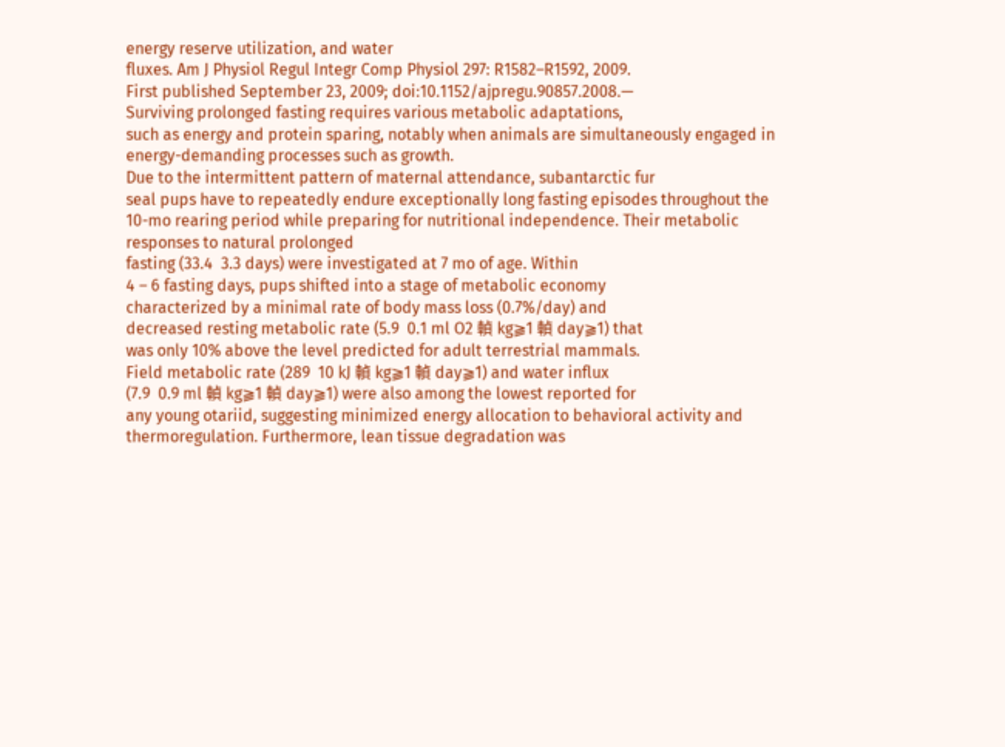energy reserve utilization, and water
fluxes. Am J Physiol Regul Integr Comp Physiol 297: R1582–R1592, 2009.
First published September 23, 2009; doi:10.1152/ajpregu.90857.2008.—
Surviving prolonged fasting requires various metabolic adaptations,
such as energy and protein sparing, notably when animals are simultaneously engaged in energy-demanding processes such as growth.
Due to the intermittent pattern of maternal attendance, subantarctic fur
seal pups have to repeatedly endure exceptionally long fasting episodes throughout the 10-mo rearing period while preparing for nutritional independence. Their metabolic responses to natural prolonged
fasting (33.4  3.3 days) were investigated at 7 mo of age. Within
4 – 6 fasting days, pups shifted into a stage of metabolic economy
characterized by a minimal rate of body mass loss (0.7%/day) and
decreased resting metabolic rate (5.9  0.1 ml O2 䡠 kg⫺1 䡠 day⫺1) that
was only 10% above the level predicted for adult terrestrial mammals.
Field metabolic rate (289  10 kJ 䡠 kg⫺1 䡠 day⫺1) and water influx
(7.9  0.9 ml 䡠 kg⫺1 䡠 day⫺1) were also among the lowest reported for
any young otariid, suggesting minimized energy allocation to behavioral activity and thermoregulation. Furthermore, lean tissue degradation was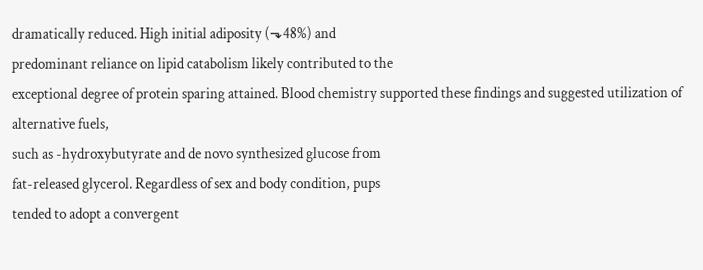dramatically reduced. High initial adiposity (⬎48%) and
predominant reliance on lipid catabolism likely contributed to the
exceptional degree of protein sparing attained. Blood chemistry supported these findings and suggested utilization of alternative fuels,
such as -hydroxybutyrate and de novo synthesized glucose from
fat-released glycerol. Regardless of sex and body condition, pups
tended to adopt a convergent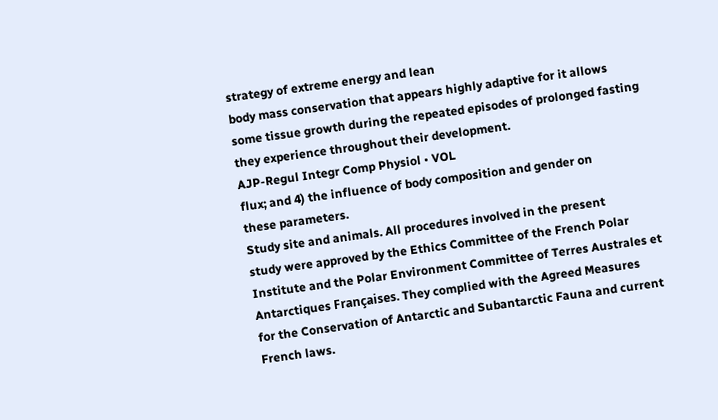strategy of extreme energy and lean
body mass conservation that appears highly adaptive for it allows
some tissue growth during the repeated episodes of prolonged fasting
they experience throughout their development.
AJP-Regul Integr Comp Physiol • VOL
flux; and 4) the influence of body composition and gender on
these parameters.
Study site and animals. All procedures involved in the present
study were approved by the Ethics Committee of the French Polar
Institute and the Polar Environment Committee of Terres Australes et
Antarctiques Françaises. They complied with the Agreed Measures
for the Conservation of Antarctic and Subantarctic Fauna and current
French laws.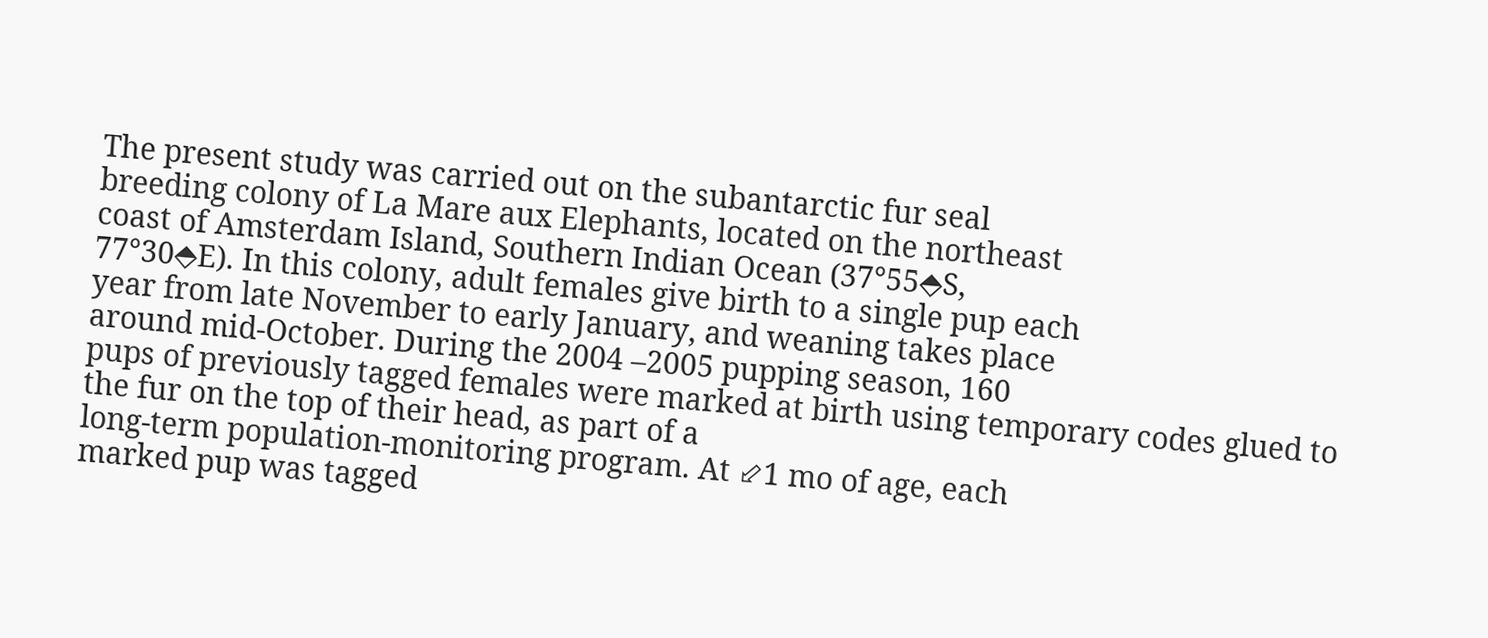The present study was carried out on the subantarctic fur seal
breeding colony of La Mare aux Elephants, located on the northeast
coast of Amsterdam Island, Southern Indian Ocean (37°55⬘S,
77°30⬘E). In this colony, adult females give birth to a single pup each
year from late November to early January, and weaning takes place
around mid-October. During the 2004 –2005 pupping season, 160
pups of previously tagged females were marked at birth using temporary codes glued to the fur on the top of their head, as part of a
long-term population-monitoring program. At ⬃1 mo of age, each
marked pup was tagged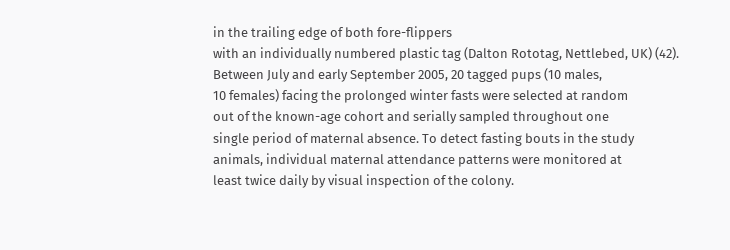in the trailing edge of both fore-flippers
with an individually numbered plastic tag (Dalton Rototag, Nettlebed, UK) (42).
Between July and early September 2005, 20 tagged pups (10 males,
10 females) facing the prolonged winter fasts were selected at random
out of the known-age cohort and serially sampled throughout one
single period of maternal absence. To detect fasting bouts in the study
animals, individual maternal attendance patterns were monitored at
least twice daily by visual inspection of the colony.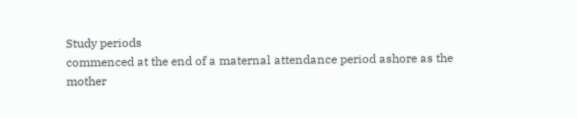Study periods
commenced at the end of a maternal attendance period ashore as the
mother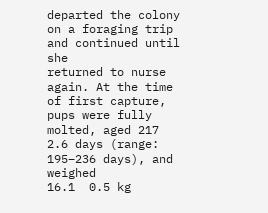departed the colony on a foraging trip and continued until she
returned to nurse again. At the time of first capture, pups were fully
molted, aged 217  2.6 days (range: 195–236 days), and weighed
16.1  0.5 kg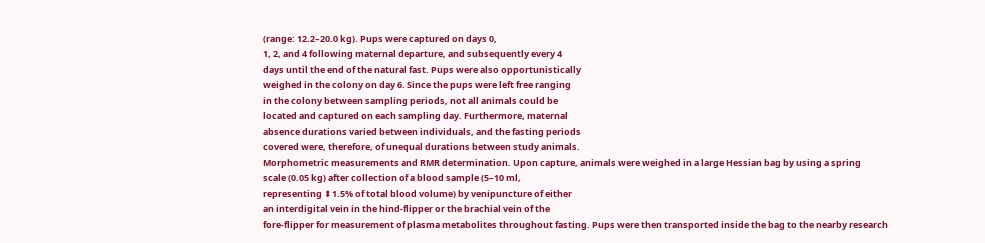(range: 12.2–20.0 kg). Pups were captured on days 0,
1, 2, and 4 following maternal departure, and subsequently every 4
days until the end of the natural fast. Pups were also opportunistically
weighed in the colony on day 6. Since the pups were left free ranging
in the colony between sampling periods, not all animals could be
located and captured on each sampling day. Furthermore, maternal
absence durations varied between individuals, and the fasting periods
covered were, therefore, of unequal durations between study animals.
Morphometric measurements and RMR determination. Upon capture, animals were weighed in a large Hessian bag by using a spring
scale (0.05 kg) after collection of a blood sample (5–10 ml,
representing ⬍1.5% of total blood volume) by venipuncture of either
an interdigital vein in the hind-flipper or the brachial vein of the
fore-flipper for measurement of plasma metabolites throughout fasting. Pups were then transported inside the bag to the nearby research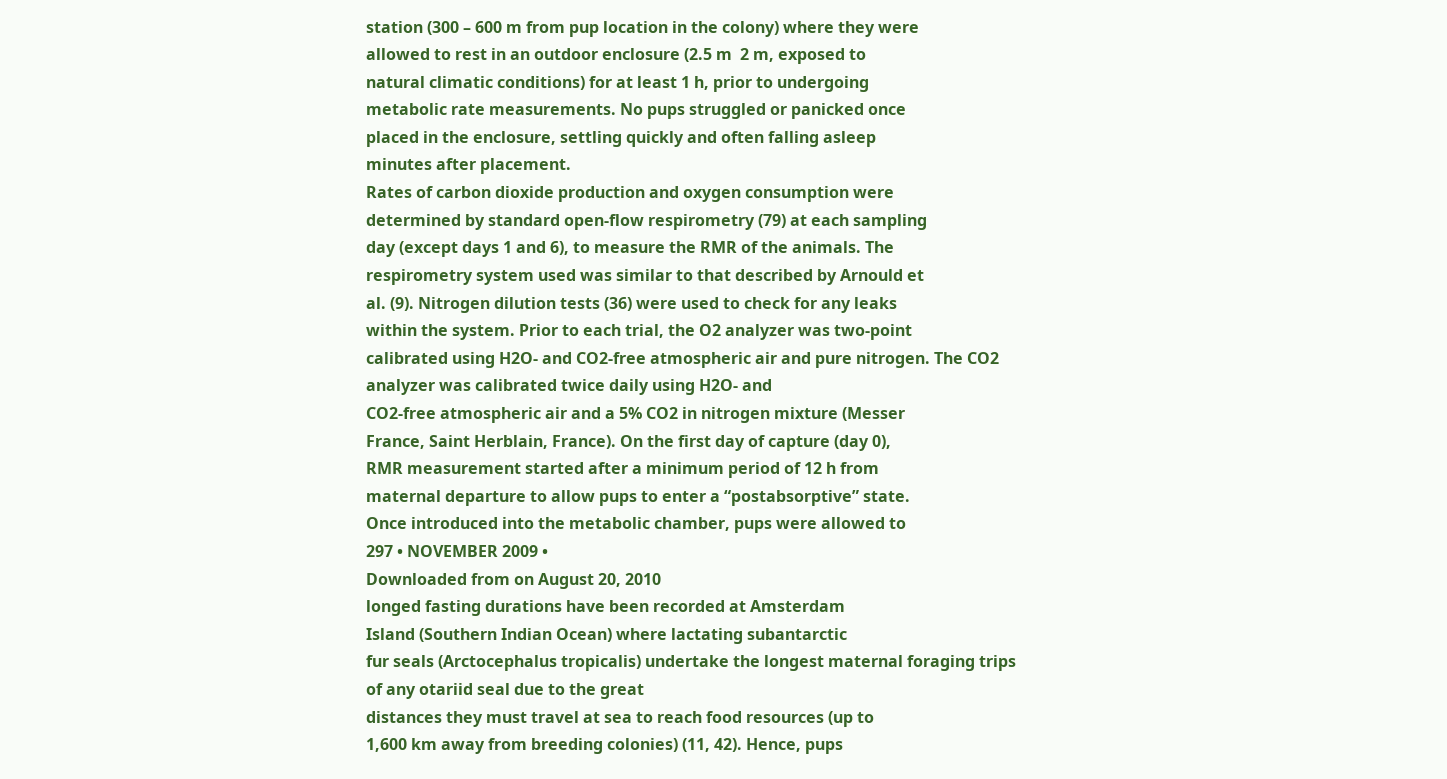station (300 – 600 m from pup location in the colony) where they were
allowed to rest in an outdoor enclosure (2.5 m  2 m, exposed to
natural climatic conditions) for at least 1 h, prior to undergoing
metabolic rate measurements. No pups struggled or panicked once
placed in the enclosure, settling quickly and often falling asleep
minutes after placement.
Rates of carbon dioxide production and oxygen consumption were
determined by standard open-flow respirometry (79) at each sampling
day (except days 1 and 6), to measure the RMR of the animals. The
respirometry system used was similar to that described by Arnould et
al. (9). Nitrogen dilution tests (36) were used to check for any leaks
within the system. Prior to each trial, the O2 analyzer was two-point
calibrated using H2O- and CO2-free atmospheric air and pure nitrogen. The CO2 analyzer was calibrated twice daily using H2O- and
CO2-free atmospheric air and a 5% CO2 in nitrogen mixture (Messer
France, Saint Herblain, France). On the first day of capture (day 0),
RMR measurement started after a minimum period of 12 h from
maternal departure to allow pups to enter a “postabsorptive” state.
Once introduced into the metabolic chamber, pups were allowed to
297 • NOVEMBER 2009 •
Downloaded from on August 20, 2010
longed fasting durations have been recorded at Amsterdam
Island (Southern Indian Ocean) where lactating subantarctic
fur seals (Arctocephalus tropicalis) undertake the longest maternal foraging trips of any otariid seal due to the great
distances they must travel at sea to reach food resources (up to
1,600 km away from breeding colonies) (11, 42). Hence, pups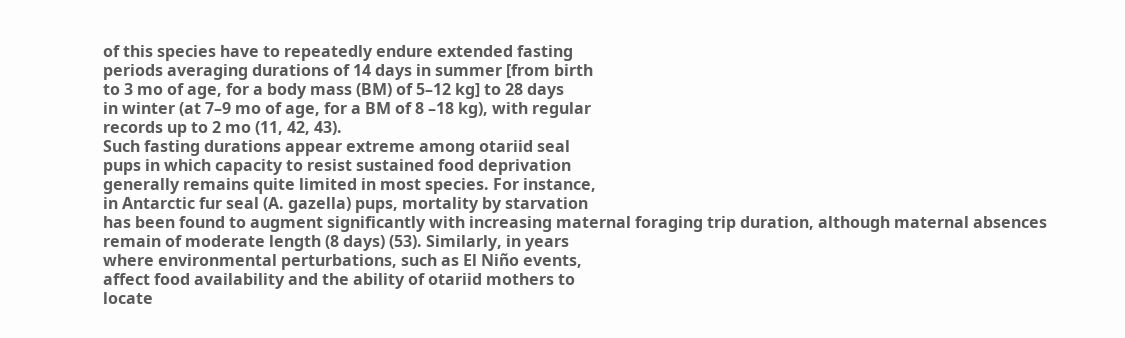of this species have to repeatedly endure extended fasting
periods averaging durations of 14 days in summer [from birth
to 3 mo of age, for a body mass (BM) of 5–12 kg] to 28 days
in winter (at 7–9 mo of age, for a BM of 8 –18 kg), with regular
records up to 2 mo (11, 42, 43).
Such fasting durations appear extreme among otariid seal
pups in which capacity to resist sustained food deprivation
generally remains quite limited in most species. For instance,
in Antarctic fur seal (A. gazella) pups, mortality by starvation
has been found to augment significantly with increasing maternal foraging trip duration, although maternal absences remain of moderate length (8 days) (53). Similarly, in years
where environmental perturbations, such as El Niño events,
affect food availability and the ability of otariid mothers to
locate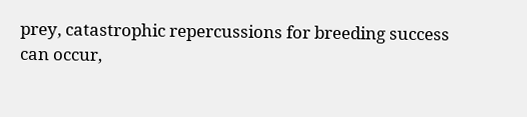prey, catastrophic repercussions for breeding success
can occur,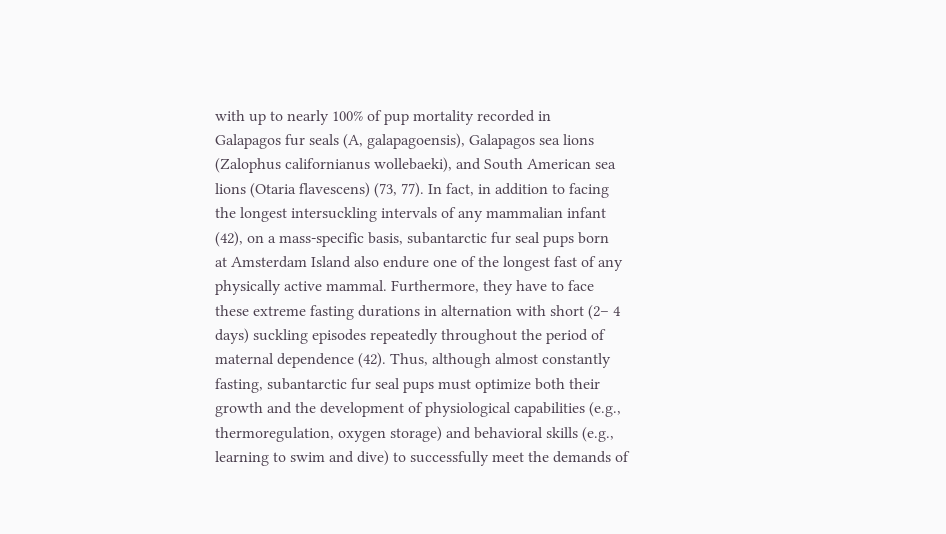with up to nearly 100% of pup mortality recorded in
Galapagos fur seals (A, galapagoensis), Galapagos sea lions
(Zalophus californianus wollebaeki), and South American sea
lions (Otaria flavescens) (73, 77). In fact, in addition to facing
the longest intersuckling intervals of any mammalian infant
(42), on a mass-specific basis, subantarctic fur seal pups born
at Amsterdam Island also endure one of the longest fast of any
physically active mammal. Furthermore, they have to face
these extreme fasting durations in alternation with short (2– 4
days) suckling episodes repeatedly throughout the period of
maternal dependence (42). Thus, although almost constantly
fasting, subantarctic fur seal pups must optimize both their
growth and the development of physiological capabilities (e.g.,
thermoregulation, oxygen storage) and behavioral skills (e.g.,
learning to swim and dive) to successfully meet the demands of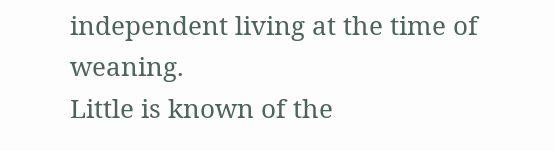independent living at the time of weaning.
Little is known of the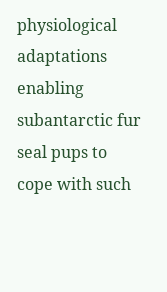physiological adaptations enabling
subantarctic fur seal pups to cope with such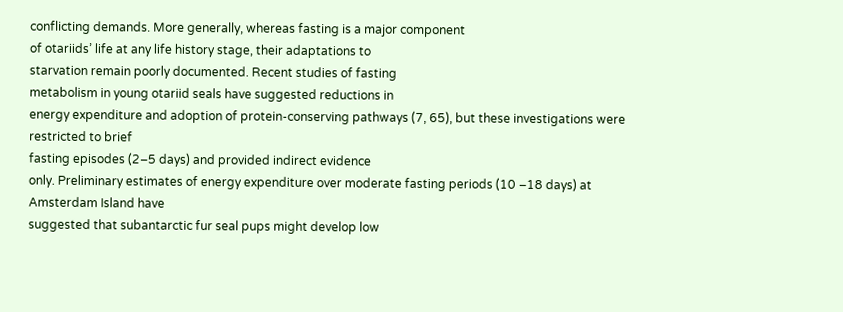conflicting demands. More generally, whereas fasting is a major component
of otariids’ life at any life history stage, their adaptations to
starvation remain poorly documented. Recent studies of fasting
metabolism in young otariid seals have suggested reductions in
energy expenditure and adoption of protein-conserving pathways (7, 65), but these investigations were restricted to brief
fasting episodes (2–5 days) and provided indirect evidence
only. Preliminary estimates of energy expenditure over moderate fasting periods (10 –18 days) at Amsterdam Island have
suggested that subantarctic fur seal pups might develop low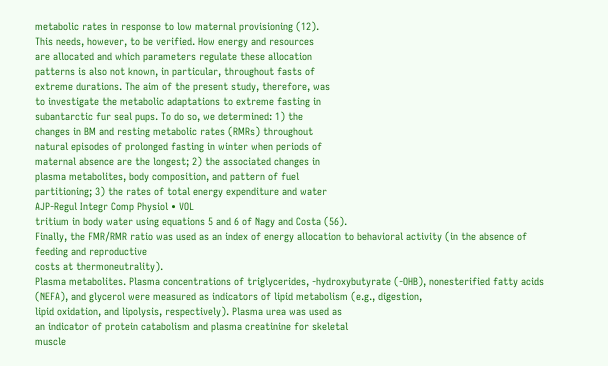metabolic rates in response to low maternal provisioning (12).
This needs, however, to be verified. How energy and resources
are allocated and which parameters regulate these allocation
patterns is also not known, in particular, throughout fasts of
extreme durations. The aim of the present study, therefore, was
to investigate the metabolic adaptations to extreme fasting in
subantarctic fur seal pups. To do so, we determined: 1) the
changes in BM and resting metabolic rates (RMRs) throughout
natural episodes of prolonged fasting in winter when periods of
maternal absence are the longest; 2) the associated changes in
plasma metabolites, body composition, and pattern of fuel
partitioning; 3) the rates of total energy expenditure and water
AJP-Regul Integr Comp Physiol • VOL
tritium in body water using equations 5 and 6 of Nagy and Costa (56).
Finally, the FMR/RMR ratio was used as an index of energy allocation to behavioral activity (in the absence of feeding and reproductive
costs at thermoneutrality).
Plasma metabolites. Plasma concentrations of triglycerides, -hydroxybutyrate (-OHB), nonesterified fatty acids (NEFA), and glycerol were measured as indicators of lipid metabolism (e.g., digestion,
lipid oxidation, and lipolysis, respectively). Plasma urea was used as
an indicator of protein catabolism and plasma creatinine for skeletal
muscle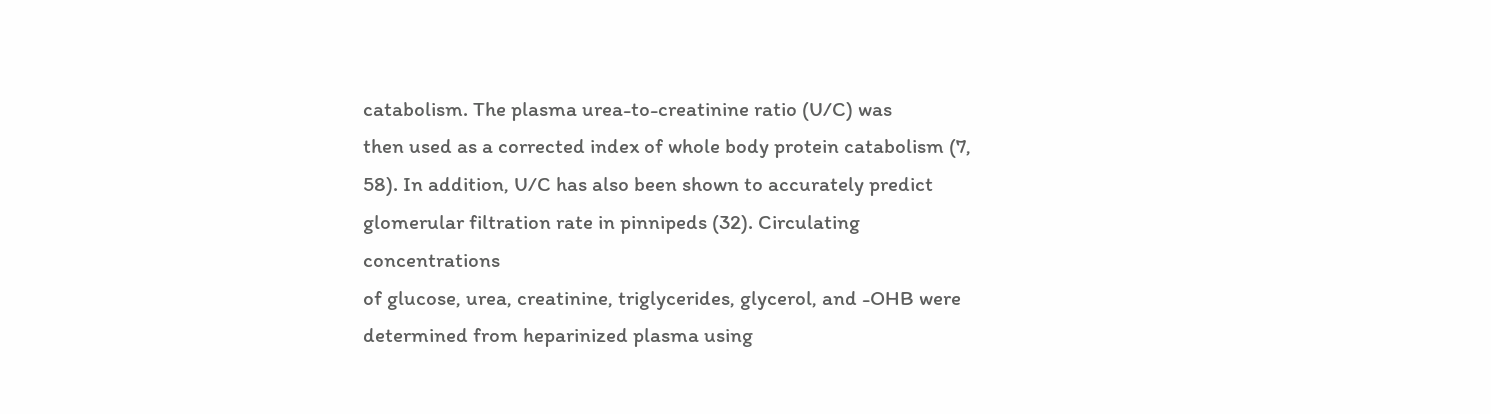catabolism. The plasma urea-to-creatinine ratio (U/C) was
then used as a corrected index of whole body protein catabolism (7,
58). In addition, U/C has also been shown to accurately predict
glomerular filtration rate in pinnipeds (32). Circulating concentrations
of glucose, urea, creatinine, triglycerides, glycerol, and -OHB were
determined from heparinized plasma using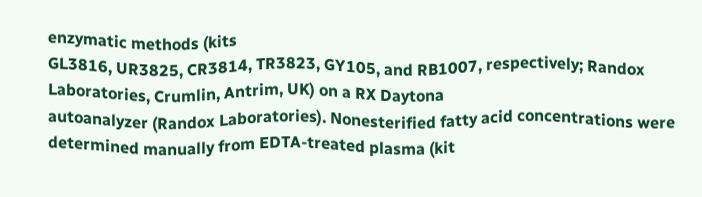enzymatic methods (kits
GL3816, UR3825, CR3814, TR3823, GY105, and RB1007, respectively; Randox Laboratories, Crumlin, Antrim, UK) on a RX Daytona
autoanalyzer (Randox Laboratories). Nonesterified fatty acid concentrations were determined manually from EDTA-treated plasma (kit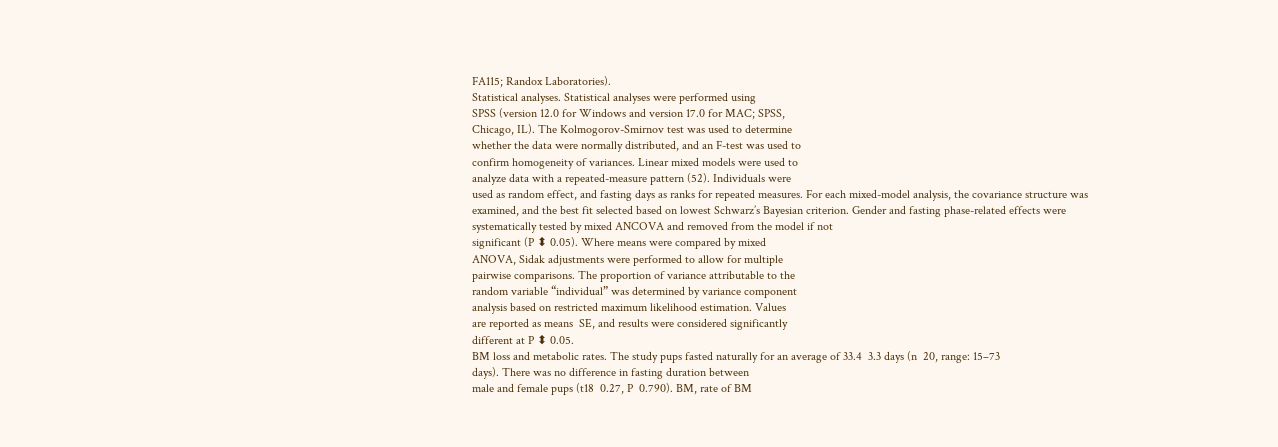FA115; Randox Laboratories).
Statistical analyses. Statistical analyses were performed using
SPSS (version 12.0 for Windows and version 17.0 for MAC; SPSS,
Chicago, IL). The Kolmogorov-Smirnov test was used to determine
whether the data were normally distributed, and an F-test was used to
confirm homogeneity of variances. Linear mixed models were used to
analyze data with a repeated-measure pattern (52). Individuals were
used as random effect, and fasting days as ranks for repeated measures. For each mixed-model analysis, the covariance structure was
examined, and the best fit selected based on lowest Schwarz’s Bayesian criterion. Gender and fasting phase-related effects were systematically tested by mixed ANCOVA and removed from the model if not
significant (P ⬍ 0.05). Where means were compared by mixed
ANOVA, Sidak adjustments were performed to allow for multiple
pairwise comparisons. The proportion of variance attributable to the
random variable “individual” was determined by variance component
analysis based on restricted maximum likelihood estimation. Values
are reported as means  SE, and results were considered significantly
different at P ⬍ 0.05.
BM loss and metabolic rates. The study pups fasted naturally for an average of 33.4  3.3 days (n  20, range: 15–73
days). There was no difference in fasting duration between
male and female pups (t18  0.27, P  0.790). BM, rate of BM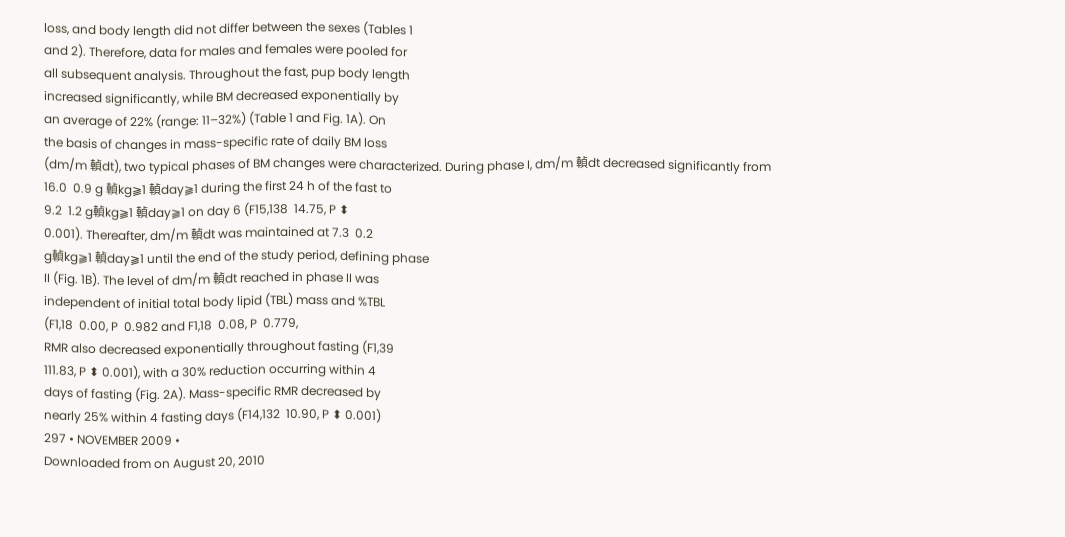loss, and body length did not differ between the sexes (Tables 1
and 2). Therefore, data for males and females were pooled for
all subsequent analysis. Throughout the fast, pup body length
increased significantly, while BM decreased exponentially by
an average of 22% (range: 11–32%) (Table 1 and Fig. 1A). On
the basis of changes in mass-specific rate of daily BM loss
(dm/m 䡠dt), two typical phases of BM changes were characterized. During phase I, dm/m 䡠dt decreased significantly from
16.0  0.9 g 䡠kg⫺1 䡠day⫺1 during the first 24 h of the fast to
9.2  1.2 g䡠kg⫺1 䡠day⫺1 on day 6 (F15,138  14.75, P ⬍
0.001). Thereafter, dm/m 䡠dt was maintained at 7.3  0.2
g䡠kg⫺1 䡠day⫺1 until the end of the study period, defining phase
II (Fig. 1B). The level of dm/m 䡠dt reached in phase II was
independent of initial total body lipid (TBL) mass and %TBL
(F1,18  0.00, P  0.982 and F1,18  0.08, P  0.779,
RMR also decreased exponentially throughout fasting (F1,39
111.83, P ⬍ 0.001), with a 30% reduction occurring within 4
days of fasting (Fig. 2A). Mass-specific RMR decreased by
nearly 25% within 4 fasting days (F14,132  10.90, P ⬍ 0.001)
297 • NOVEMBER 2009 •
Downloaded from on August 20, 2010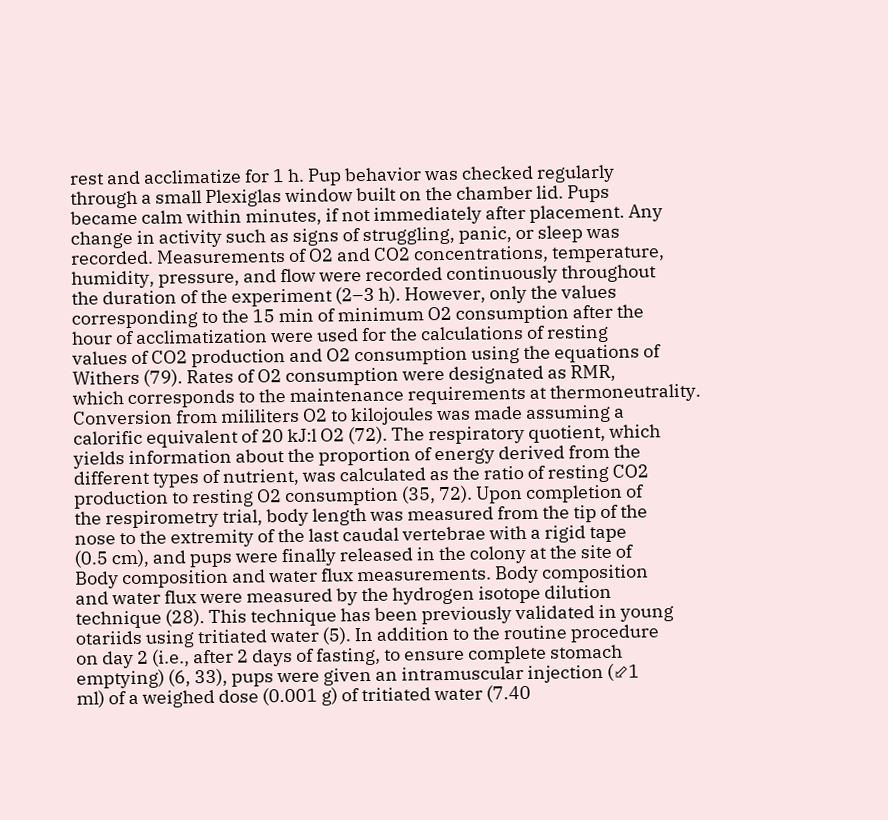rest and acclimatize for 1 h. Pup behavior was checked regularly
through a small Plexiglas window built on the chamber lid. Pups
became calm within minutes, if not immediately after placement. Any
change in activity such as signs of struggling, panic, or sleep was
recorded. Measurements of O2 and CO2 concentrations, temperature,
humidity, pressure, and flow were recorded continuously throughout
the duration of the experiment (2–3 h). However, only the values
corresponding to the 15 min of minimum O2 consumption after the
hour of acclimatization were used for the calculations of resting
values of CO2 production and O2 consumption using the equations of
Withers (79). Rates of O2 consumption were designated as RMR,
which corresponds to the maintenance requirements at thermoneutrality. Conversion from mililiters O2 to kilojoules was made assuming a
calorific equivalent of 20 kJ:l O2 (72). The respiratory quotient, which
yields information about the proportion of energy derived from the
different types of nutrient, was calculated as the ratio of resting CO2
production to resting O2 consumption (35, 72). Upon completion of
the respirometry trial, body length was measured from the tip of the
nose to the extremity of the last caudal vertebrae with a rigid tape
(0.5 cm), and pups were finally released in the colony at the site of
Body composition and water flux measurements. Body composition
and water flux were measured by the hydrogen isotope dilution
technique (28). This technique has been previously validated in young
otariids using tritiated water (5). In addition to the routine procedure
on day 2 (i.e., after 2 days of fasting, to ensure complete stomach
emptying) (6, 33), pups were given an intramuscular injection (⬃1
ml) of a weighed dose (0.001 g) of tritiated water (7.40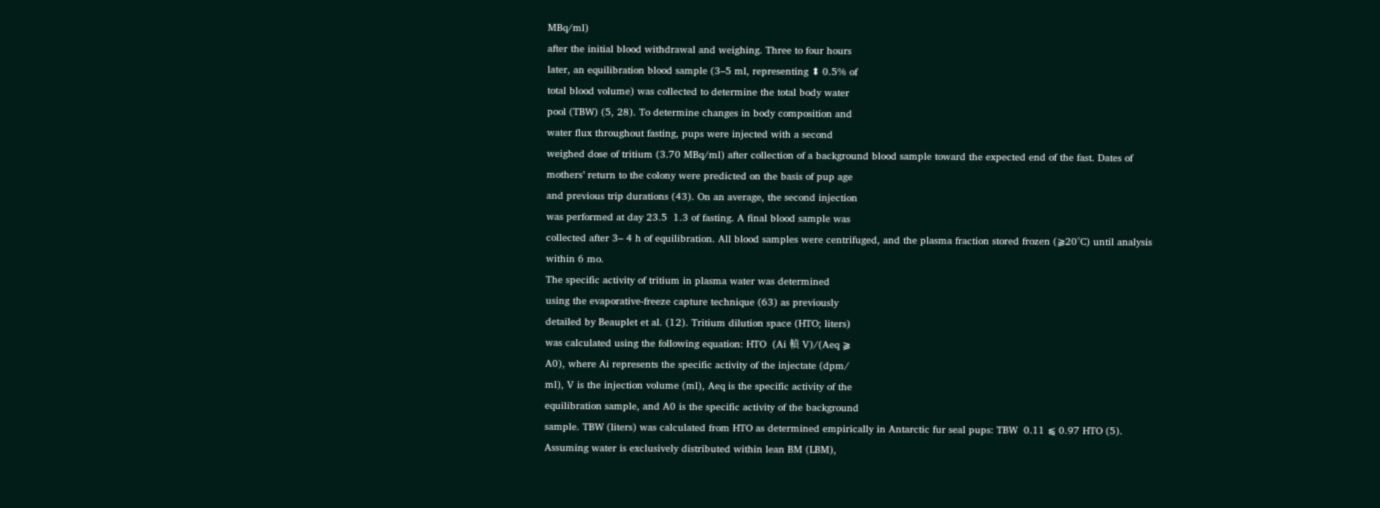MBq/ml)
after the initial blood withdrawal and weighing. Three to four hours
later, an equilibration blood sample (3–5 ml, representing ⬍ 0.5% of
total blood volume) was collected to determine the total body water
pool (TBW) (5, 28). To determine changes in body composition and
water flux throughout fasting, pups were injected with a second
weighed dose of tritium (3.70 MBq/ml) after collection of a background blood sample toward the expected end of the fast. Dates of
mothers’ return to the colony were predicted on the basis of pup age
and previous trip durations (43). On an average, the second injection
was performed at day 23.5  1.3 of fasting. A final blood sample was
collected after 3– 4 h of equilibration. All blood samples were centrifuged, and the plasma fraction stored frozen (⫺20°C) until analysis
within 6 mo.
The specific activity of tritium in plasma water was determined
using the evaporative-freeze capture technique (63) as previously
detailed by Beauplet et al. (12). Tritium dilution space (HTO; liters)
was calculated using the following equation: HTO  (Ai 䡠 V)/(Aeq ⫺
A0), where Ai represents the specific activity of the injectate (dpm/
ml), V is the injection volume (ml), Aeq is the specific activity of the
equilibration sample, and A0 is the specific activity of the background
sample. TBW (liters) was calculated from HTO as determined empirically in Antarctic fur seal pups: TBW  0.11 ⫹ 0.97 HTO (5).
Assuming water is exclusively distributed within lean BM (LBM),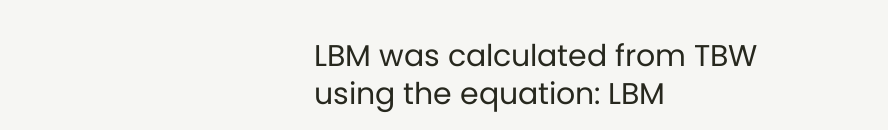LBM was calculated from TBW using the equation: LBM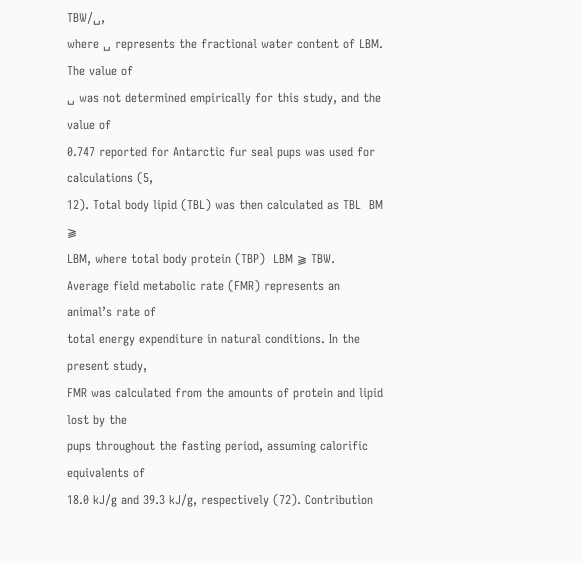TBW/␣,
where ␣ represents the fractional water content of LBM. The value of
␣ was not determined empirically for this study, and the value of
0.747 reported for Antarctic fur seal pups was used for calculations (5,
12). Total body lipid (TBL) was then calculated as TBL  BM ⫺
LBM, where total body protein (TBP)  LBM ⫺ TBW.
Average field metabolic rate (FMR) represents an animal’s rate of
total energy expenditure in natural conditions. In the present study,
FMR was calculated from the amounts of protein and lipid lost by the
pups throughout the fasting period, assuming calorific equivalents of
18.0 kJ/g and 39.3 kJ/g, respectively (72). Contribution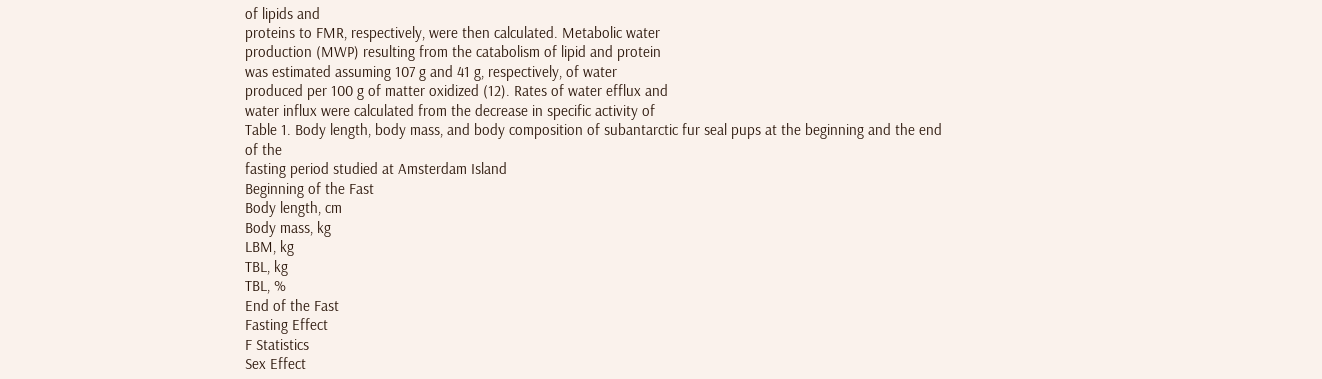of lipids and
proteins to FMR, respectively, were then calculated. Metabolic water
production (MWP) resulting from the catabolism of lipid and protein
was estimated assuming 107 g and 41 g, respectively, of water
produced per 100 g of matter oxidized (12). Rates of water efflux and
water influx were calculated from the decrease in specific activity of
Table 1. Body length, body mass, and body composition of subantarctic fur seal pups at the beginning and the end of the
fasting period studied at Amsterdam Island
Beginning of the Fast
Body length, cm
Body mass, kg
LBM, kg
TBL, kg
TBL, %
End of the Fast
Fasting Effect
F Statistics
Sex Effect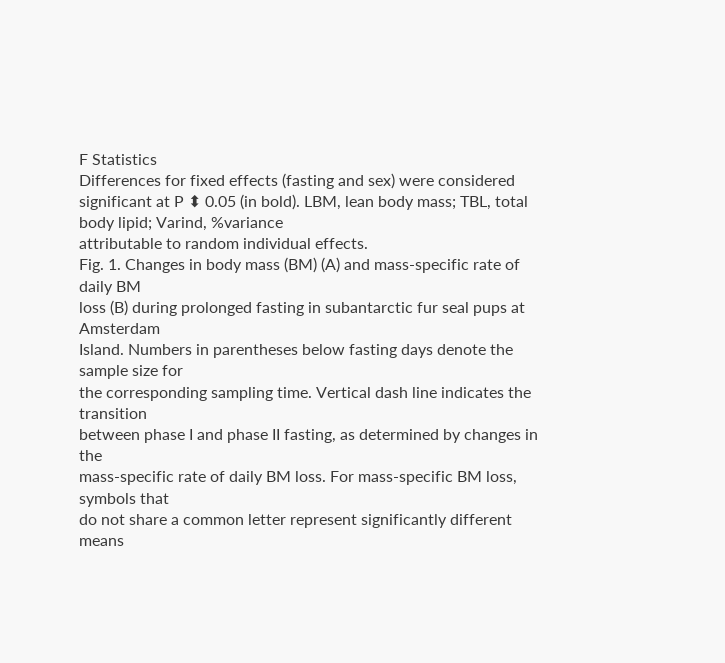F Statistics
Differences for fixed effects (fasting and sex) were considered significant at P ⬍ 0.05 (in bold). LBM, lean body mass; TBL, total body lipid; Varind, %variance
attributable to random individual effects.
Fig. 1. Changes in body mass (BM) (A) and mass-specific rate of daily BM
loss (B) during prolonged fasting in subantarctic fur seal pups at Amsterdam
Island. Numbers in parentheses below fasting days denote the sample size for
the corresponding sampling time. Vertical dash line indicates the transition
between phase I and phase II fasting, as determined by changes in the
mass-specific rate of daily BM loss. For mass-specific BM loss, symbols that
do not share a common letter represent significantly different means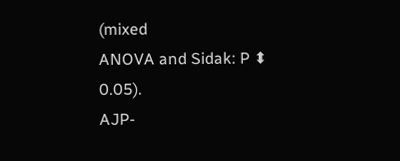(mixed
ANOVA and Sidak: P ⬍ 0.05).
AJP-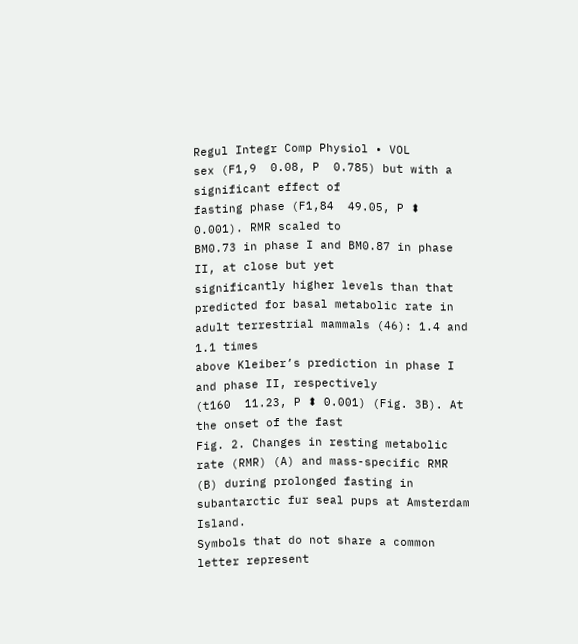Regul Integr Comp Physiol • VOL
sex (F1,9  0.08, P  0.785) but with a significant effect of
fasting phase (F1,84  49.05, P ⬍ 0.001). RMR scaled to
BM0.73 in phase I and BM0.87 in phase II, at close but yet
significantly higher levels than that predicted for basal metabolic rate in adult terrestrial mammals (46): 1.4 and 1.1 times
above Kleiber’s prediction in phase I and phase II, respectively
(t160  11.23, P ⬍ 0.001) (Fig. 3B). At the onset of the fast
Fig. 2. Changes in resting metabolic rate (RMR) (A) and mass-specific RMR
(B) during prolonged fasting in subantarctic fur seal pups at Amsterdam Island.
Symbols that do not share a common letter represent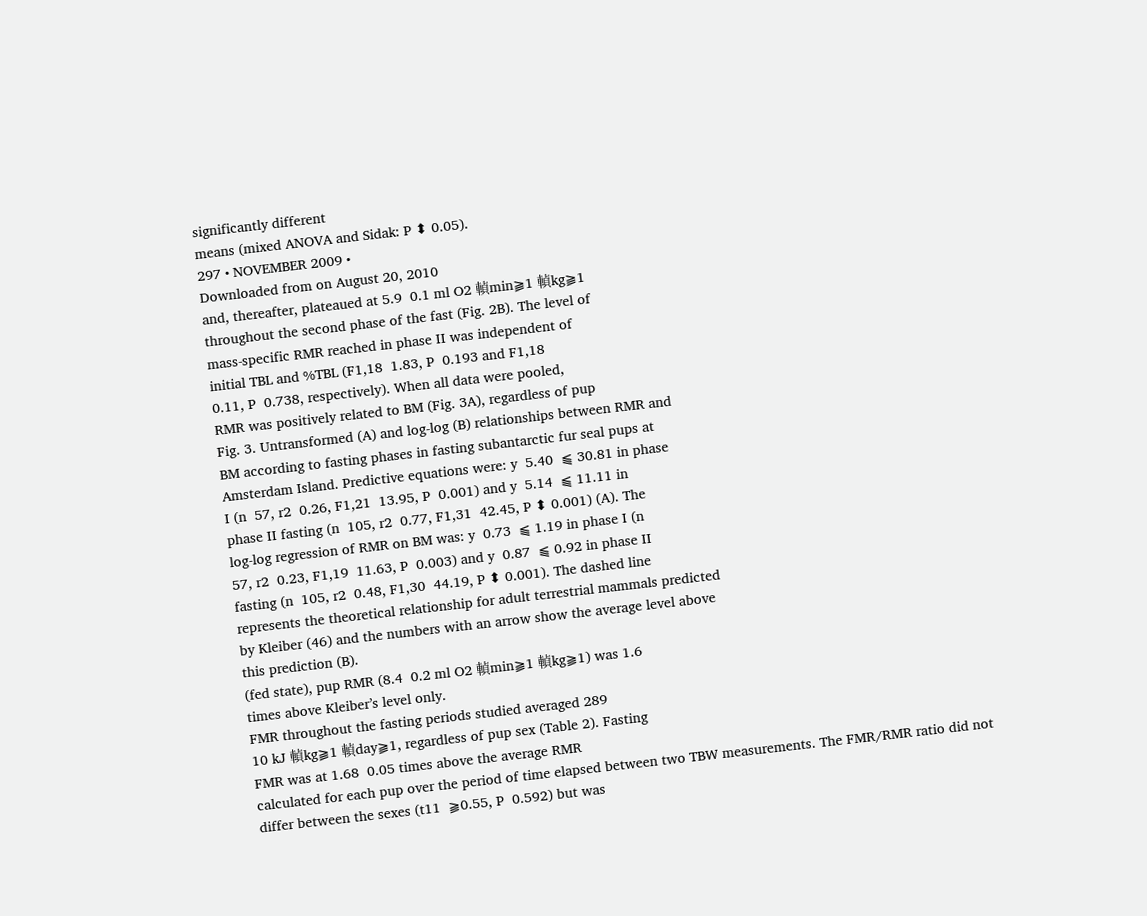significantly different
means (mixed ANOVA and Sidak: P ⬍ 0.05).
297 • NOVEMBER 2009 •
Downloaded from on August 20, 2010
and, thereafter, plateaued at 5.9  0.1 ml O2 䡠min⫺1 䡠kg⫺1
throughout the second phase of the fast (Fig. 2B). The level of
mass-specific RMR reached in phase II was independent of
initial TBL and %TBL (F1,18  1.83, P  0.193 and F1,18
0.11, P  0.738, respectively). When all data were pooled,
RMR was positively related to BM (Fig. 3A), regardless of pup
Fig. 3. Untransformed (A) and log-log (B) relationships between RMR and
BM according to fasting phases in fasting subantarctic fur seal pups at
Amsterdam Island. Predictive equations were: y  5.40  ⫹ 30.81 in phase
I (n  57, r2  0.26, F1,21  13.95, P  0.001) and y  5.14  ⫹ 11.11 in
phase II fasting (n  105, r2  0.77, F1,31  42.45, P ⬍ 0.001) (A). The
log-log regression of RMR on BM was: y  0.73  ⫹ 1.19 in phase I (n
57, r2  0.23, F1,19  11.63, P  0.003) and y  0.87  ⫹ 0.92 in phase II
fasting (n  105, r2  0.48, F1,30  44.19, P ⬍ 0.001). The dashed line
represents the theoretical relationship for adult terrestrial mammals predicted
by Kleiber (46) and the numbers with an arrow show the average level above
this prediction (B).
(fed state), pup RMR (8.4  0.2 ml O2 䡠min⫺1 䡠kg⫺1) was 1.6
times above Kleiber’s level only.
FMR throughout the fasting periods studied averaged 289
10 kJ 䡠kg⫺1 䡠day⫺1, regardless of pup sex (Table 2). Fasting
FMR was at 1.68  0.05 times above the average RMR
calculated for each pup over the period of time elapsed between two TBW measurements. The FMR/RMR ratio did not
differ between the sexes (t11  ⫺0.55, P  0.592) but was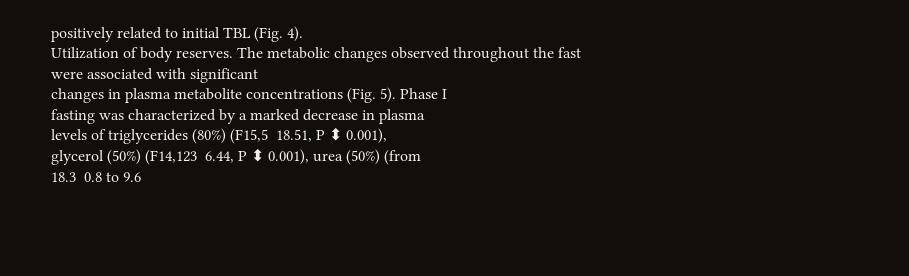positively related to initial TBL (Fig. 4).
Utilization of body reserves. The metabolic changes observed throughout the fast were associated with significant
changes in plasma metabolite concentrations (Fig. 5). Phase I
fasting was characterized by a marked decrease in plasma
levels of triglycerides (80%) (F15,5  18.51, P ⬍ 0.001),
glycerol (50%) (F14,123  6.44, P ⬍ 0.001), urea (50%) (from
18.3  0.8 to 9.6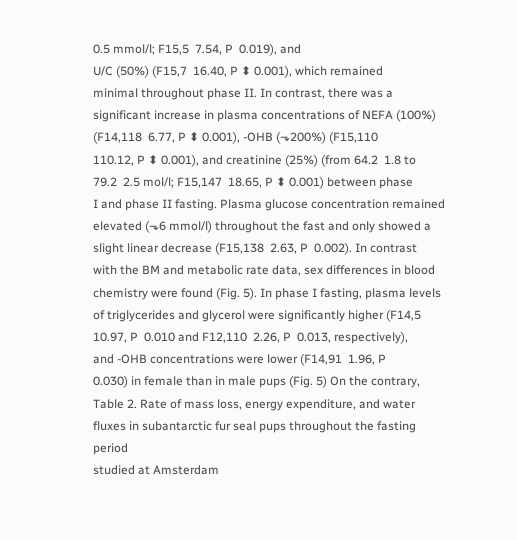0.5 mmol/l; F15,5  7.54, P  0.019), and
U/C (50%) (F15,7  16.40, P ⬍ 0.001), which remained
minimal throughout phase II. In contrast, there was a significant increase in plasma concentrations of NEFA (100%)
(F14,118  6.77, P ⬍ 0.001), -OHB (⬎200%) (F15,110
110.12, P ⬍ 0.001), and creatinine (25%) (from 64.2  1.8 to
79.2  2.5 mol/l; F15,147  18.65, P ⬍ 0.001) between phase
I and phase II fasting. Plasma glucose concentration remained
elevated (⬎6 mmol/l) throughout the fast and only showed a
slight linear decrease (F15,138  2.63, P  0.002). In contrast
with the BM and metabolic rate data, sex differences in blood
chemistry were found (Fig. 5). In phase I fasting, plasma levels
of triglycerides and glycerol were significantly higher (F14,5
10.97, P  0.010 and F12,110  2.26, P  0.013, respectively),
and -OHB concentrations were lower (F14,91  1.96, P
0.030) in female than in male pups (Fig. 5) On the contrary,
Table 2. Rate of mass loss, energy expenditure, and water fluxes in subantarctic fur seal pups throughout the fasting period
studied at Amsterdam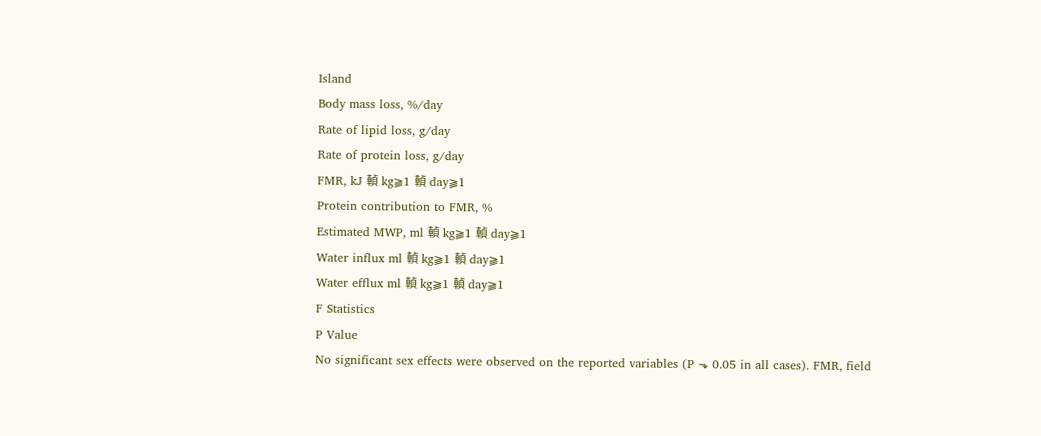Island
Body mass loss, %/day
Rate of lipid loss, g/day
Rate of protein loss, g/day
FMR, kJ 䡠 kg⫺1 䡠 day⫺1
Protein contribution to FMR, %
Estimated MWP, ml 䡠 kg⫺1 䡠 day⫺1
Water influx ml 䡠 kg⫺1 䡠 day⫺1
Water efflux ml 䡠 kg⫺1 䡠 day⫺1
F Statistics
P Value
No significant sex effects were observed on the reported variables (P ⬎ 0.05 in all cases). FMR, field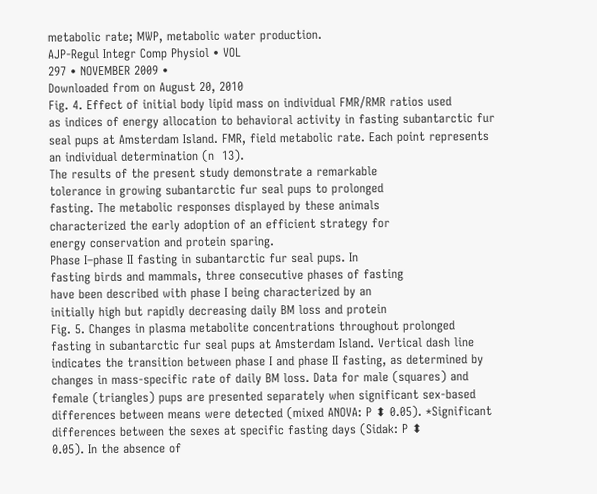metabolic rate; MWP, metabolic water production.
AJP-Regul Integr Comp Physiol • VOL
297 • NOVEMBER 2009 •
Downloaded from on August 20, 2010
Fig. 4. Effect of initial body lipid mass on individual FMR/RMR ratios used
as indices of energy allocation to behavioral activity in fasting subantarctic fur
seal pups at Amsterdam Island. FMR, field metabolic rate. Each point represents an individual determination (n  13).
The results of the present study demonstrate a remarkable
tolerance in growing subantarctic fur seal pups to prolonged
fasting. The metabolic responses displayed by these animals
characterized the early adoption of an efficient strategy for
energy conservation and protein sparing.
Phase I–phase II fasting in subantarctic fur seal pups. In
fasting birds and mammals, three consecutive phases of fasting
have been described with phase I being characterized by an
initially high but rapidly decreasing daily BM loss and protein
Fig. 5. Changes in plasma metabolite concentrations throughout prolonged
fasting in subantarctic fur seal pups at Amsterdam Island. Vertical dash line
indicates the transition between phase I and phase II fasting, as determined by
changes in mass-specific rate of daily BM loss. Data for male (squares) and
female (triangles) pups are presented separately when significant sex-based
differences between means were detected (mixed ANOVA: P ⬍ 0.05). *Significant differences between the sexes at specific fasting days (Sidak: P ⬍
0.05). In the absence of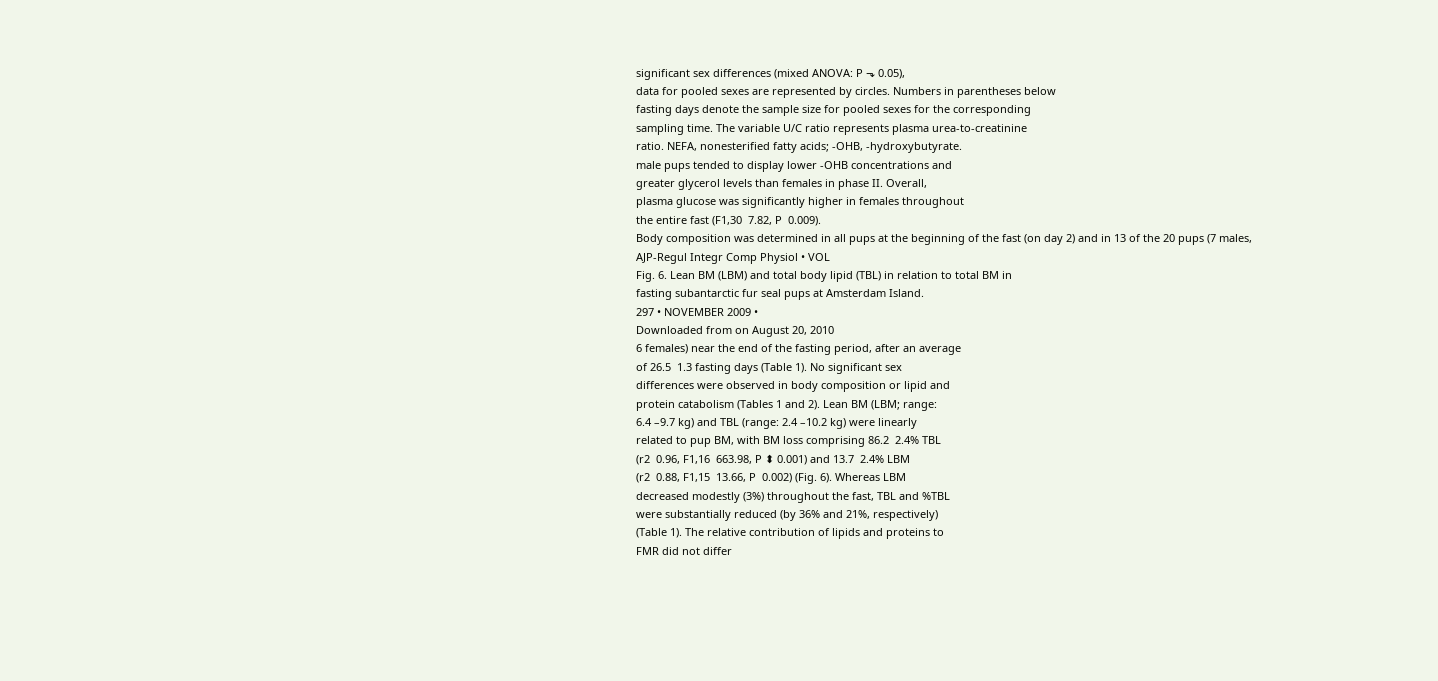significant sex differences (mixed ANOVA: P ⬎ 0.05),
data for pooled sexes are represented by circles. Numbers in parentheses below
fasting days denote the sample size for pooled sexes for the corresponding
sampling time. The variable U/C ratio represents plasma urea-to-creatinine
ratio. NEFA, nonesterified fatty acids; -OHB, -hydroxybutyrate.
male pups tended to display lower -OHB concentrations and
greater glycerol levels than females in phase II. Overall,
plasma glucose was significantly higher in females throughout
the entire fast (F1,30  7.82, P  0.009).
Body composition was determined in all pups at the beginning of the fast (on day 2) and in 13 of the 20 pups (7 males,
AJP-Regul Integr Comp Physiol • VOL
Fig. 6. Lean BM (LBM) and total body lipid (TBL) in relation to total BM in
fasting subantarctic fur seal pups at Amsterdam Island.
297 • NOVEMBER 2009 •
Downloaded from on August 20, 2010
6 females) near the end of the fasting period, after an average
of 26.5  1.3 fasting days (Table 1). No significant sex
differences were observed in body composition or lipid and
protein catabolism (Tables 1 and 2). Lean BM (LBM; range:
6.4 –9.7 kg) and TBL (range: 2.4 –10.2 kg) were linearly
related to pup BM, with BM loss comprising 86.2  2.4% TBL
(r2  0.96, F1,16  663.98, P ⬍ 0.001) and 13.7  2.4% LBM
(r2  0.88, F1,15  13.66, P  0.002) (Fig. 6). Whereas LBM
decreased modestly (3%) throughout the fast, TBL and %TBL
were substantially reduced (by 36% and 21%, respectively)
(Table 1). The relative contribution of lipids and proteins to
FMR did not differ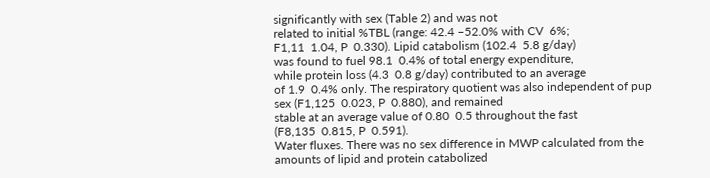significantly with sex (Table 2) and was not
related to initial %TBL (range: 42.4 –52.0% with CV  6%;
F1,11  1.04, P  0.330). Lipid catabolism (102.4  5.8 g/day)
was found to fuel 98.1  0.4% of total energy expenditure,
while protein loss (4.3  0.8 g/day) contributed to an average
of 1.9  0.4% only. The respiratory quotient was also independent of pup sex (F1,125  0.023, P  0.880), and remained
stable at an average value of 0.80  0.5 throughout the fast
(F8,135  0.815, P  0.591).
Water fluxes. There was no sex difference in MWP calculated from the amounts of lipid and protein catabolized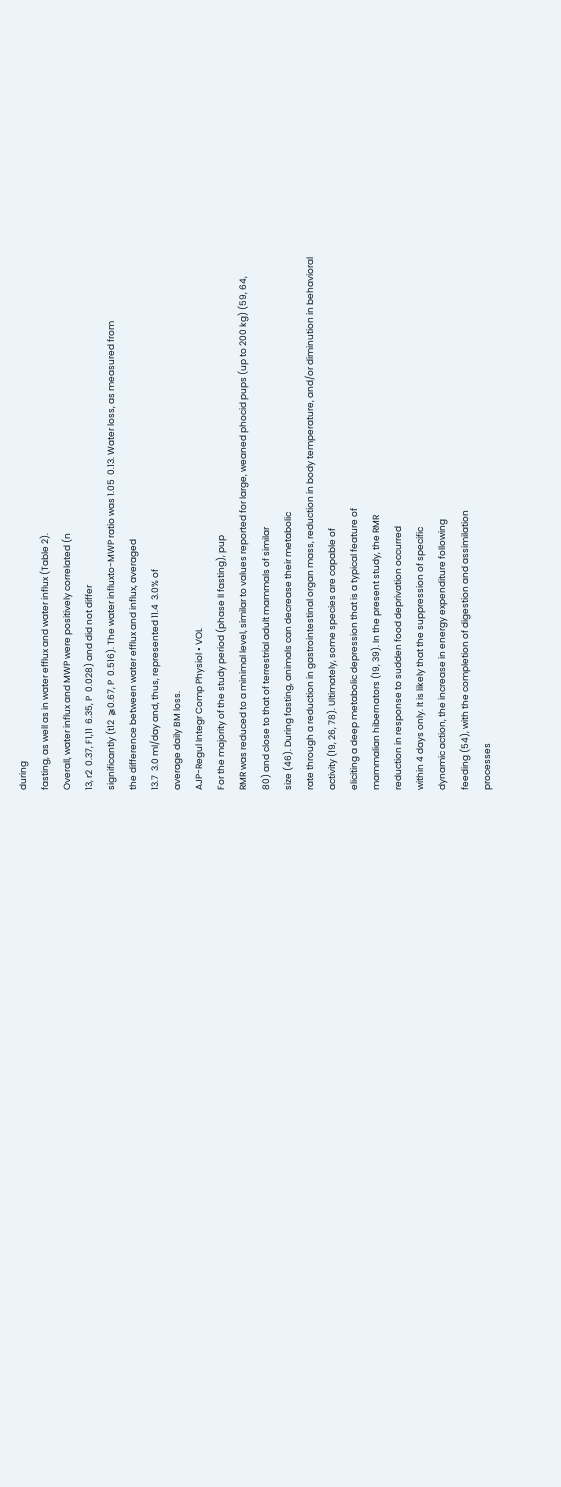during
fasting, as well as in water efflux and water influx (Table 2).
Overall, water influx and MWP were positively correlated (n
13, r2  0.37, F1,11  6.35, P  0.028) and did not differ
significantly (t12  ⫺0.67, P  0.516). The water influxto-MWP ratio was 1.05  0.13. Water loss, as measured from
the difference between water efflux and influx, averaged
13.7  3.0 ml/day and, thus, represented 11.4  3.0% of
average daily BM loss.
AJP-Regul Integr Comp Physiol • VOL
For the majority of the study period (phase II fasting), pup
RMR was reduced to a minimal level, similar to values reported for large, weaned phocid pups (up to 200 kg) (59, 64,
80) and close to that of terrestrial adult mammals of similar
size (46). During fasting, animals can decrease their metabolic
rate through a reduction in gastrointestinal organ mass, reduction in body temperature, and/or diminution in behavioral
activity (19, 26, 78). Ultimately, some species are capable of
eliciting a deep metabolic depression that is a typical feature of
mammalian hibernators (19, 39). In the present study, the RMR
reduction in response to sudden food deprivation occurred
within 4 days only. It is likely that the suppression of specific
dynamic action, the increase in energy expenditure following
feeding (54), with the completion of digestion and assimilation
processes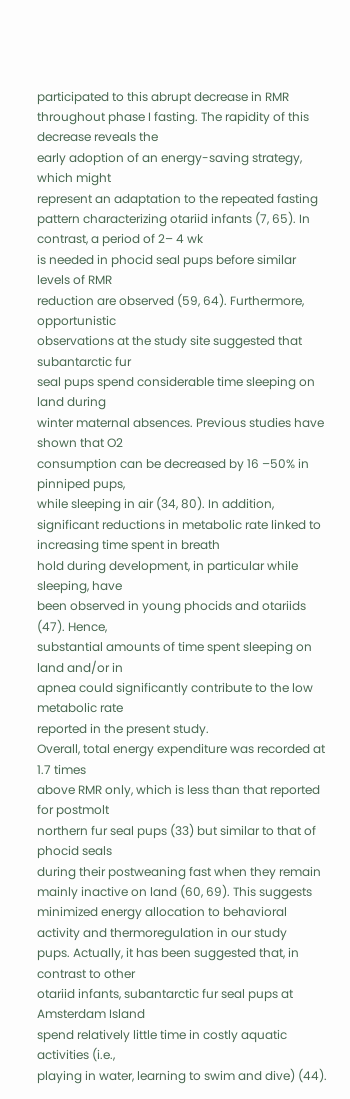participated to this abrupt decrease in RMR throughout phase I fasting. The rapidity of this decrease reveals the
early adoption of an energy-saving strategy, which might
represent an adaptation to the repeated fasting pattern characterizing otariid infants (7, 65). In contrast, a period of 2– 4 wk
is needed in phocid seal pups before similar levels of RMR
reduction are observed (59, 64). Furthermore, opportunistic
observations at the study site suggested that subantarctic fur
seal pups spend considerable time sleeping on land during
winter maternal absences. Previous studies have shown that O2
consumption can be decreased by 16 –50% in pinniped pups,
while sleeping in air (34, 80). In addition, significant reductions in metabolic rate linked to increasing time spent in breath
hold during development, in particular while sleeping, have
been observed in young phocids and otariids (47). Hence,
substantial amounts of time spent sleeping on land and/or in
apnea could significantly contribute to the low metabolic rate
reported in the present study.
Overall, total energy expenditure was recorded at 1.7 times
above RMR only, which is less than that reported for postmolt
northern fur seal pups (33) but similar to that of phocid seals
during their postweaning fast when they remain mainly inactive on land (60, 69). This suggests minimized energy allocation to behavioral activity and thermoregulation in our study
pups. Actually, it has been suggested that, in contrast to other
otariid infants, subantarctic fur seal pups at Amsterdam Island
spend relatively little time in costly aquatic activities (i.e.,
playing in water, learning to swim and dive) (44).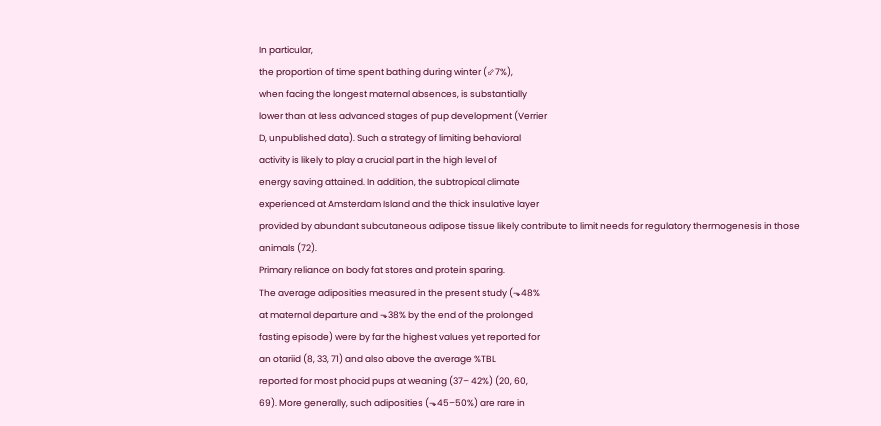In particular,
the proportion of time spent bathing during winter (⬃7%),
when facing the longest maternal absences, is substantially
lower than at less advanced stages of pup development (Verrier
D, unpublished data). Such a strategy of limiting behavioral
activity is likely to play a crucial part in the high level of
energy saving attained. In addition, the subtropical climate
experienced at Amsterdam Island and the thick insulative layer
provided by abundant subcutaneous adipose tissue likely contribute to limit needs for regulatory thermogenesis in those
animals (72).
Primary reliance on body fat stores and protein sparing.
The average adiposities measured in the present study (⬎48%
at maternal departure and ⬎38% by the end of the prolonged
fasting episode) were by far the highest values yet reported for
an otariid (8, 33, 71) and also above the average %TBL
reported for most phocid pups at weaning (37– 42%) (20, 60,
69). More generally, such adiposities (⬎45–50%) are rare in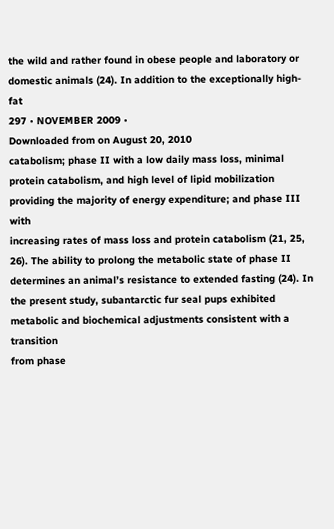the wild and rather found in obese people and laboratory or
domestic animals (24). In addition to the exceptionally high-fat
297 • NOVEMBER 2009 •
Downloaded from on August 20, 2010
catabolism; phase II with a low daily mass loss, minimal
protein catabolism, and high level of lipid mobilization providing the majority of energy expenditure; and phase III with
increasing rates of mass loss and protein catabolism (21, 25,
26). The ability to prolong the metabolic state of phase II
determines an animal’s resistance to extended fasting (24). In
the present study, subantarctic fur seal pups exhibited metabolic and biochemical adjustments consistent with a transition
from phase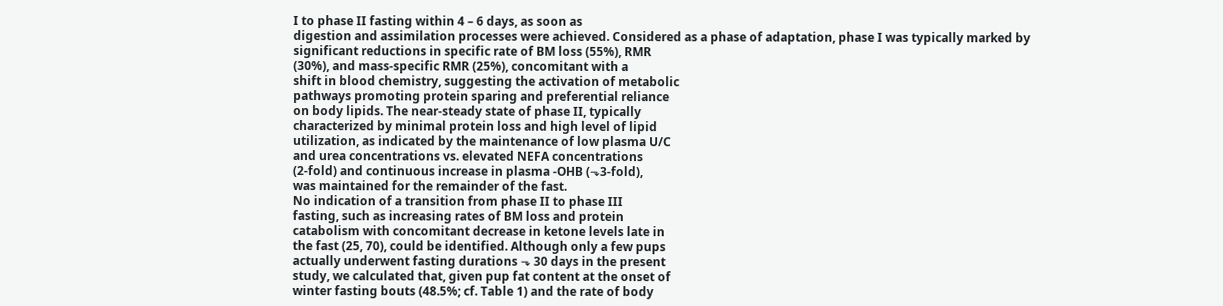I to phase II fasting within 4 – 6 days, as soon as
digestion and assimilation processes were achieved. Considered as a phase of adaptation, phase I was typically marked by
significant reductions in specific rate of BM loss (55%), RMR
(30%), and mass-specific RMR (25%), concomitant with a
shift in blood chemistry, suggesting the activation of metabolic
pathways promoting protein sparing and preferential reliance
on body lipids. The near-steady state of phase II, typically
characterized by minimal protein loss and high level of lipid
utilization, as indicated by the maintenance of low plasma U/C
and urea concentrations vs. elevated NEFA concentrations
(2-fold) and continuous increase in plasma -OHB (⬎3-fold),
was maintained for the remainder of the fast.
No indication of a transition from phase II to phase III
fasting, such as increasing rates of BM loss and protein
catabolism with concomitant decrease in ketone levels late in
the fast (25, 70), could be identified. Although only a few pups
actually underwent fasting durations ⬎ 30 days in the present
study, we calculated that, given pup fat content at the onset of
winter fasting bouts (48.5%; cf. Table 1) and the rate of body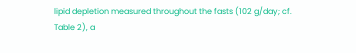lipid depletion measured throughout the fasts (102 g/day; cf.
Table 2), a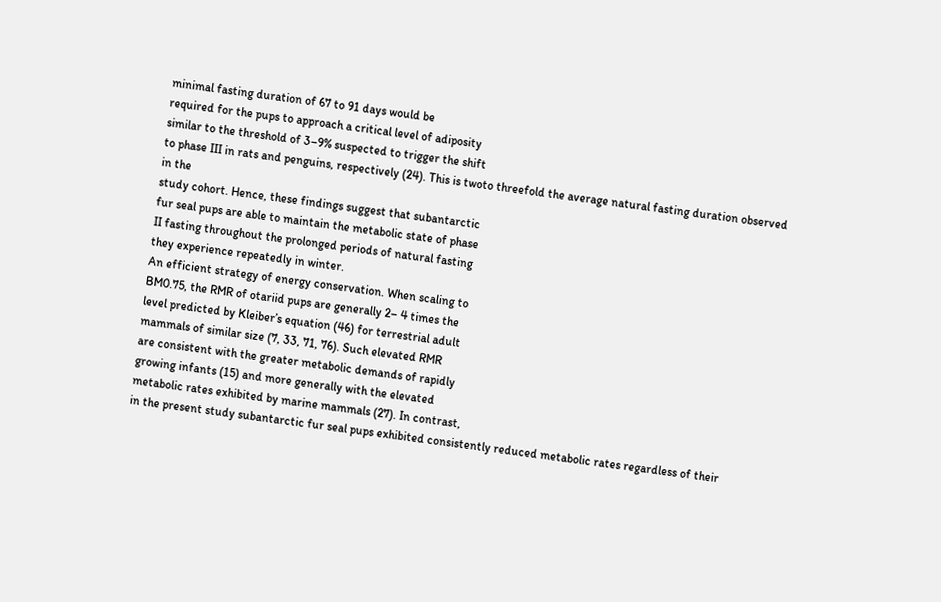minimal fasting duration of 67 to 91 days would be
required for the pups to approach a critical level of adiposity
similar to the threshold of 3–9% suspected to trigger the shift
to phase III in rats and penguins, respectively (24). This is twoto threefold the average natural fasting duration observed in the
study cohort. Hence, these findings suggest that subantarctic
fur seal pups are able to maintain the metabolic state of phase
II fasting throughout the prolonged periods of natural fasting
they experience repeatedly in winter.
An efficient strategy of energy conservation. When scaling to
BM0.75, the RMR of otariid pups are generally 2– 4 times the
level predicted by Kleiber’s equation (46) for terrestrial adult
mammals of similar size (7, 33, 71, 76). Such elevated RMR
are consistent with the greater metabolic demands of rapidly
growing infants (15) and more generally with the elevated
metabolic rates exhibited by marine mammals (27). In contrast,
in the present study subantarctic fur seal pups exhibited consistently reduced metabolic rates regardless of their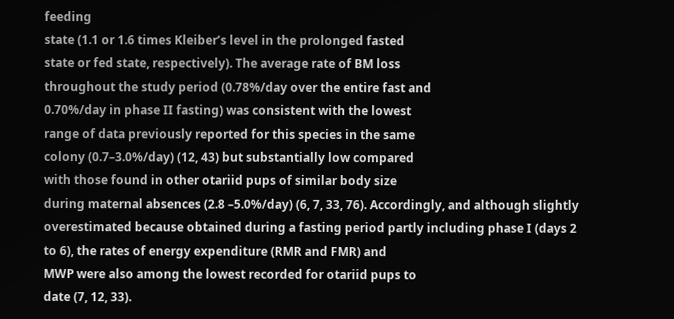feeding
state (1.1 or 1.6 times Kleiber’s level in the prolonged fasted
state or fed state, respectively). The average rate of BM loss
throughout the study period (0.78%/day over the entire fast and
0.70%/day in phase II fasting) was consistent with the lowest
range of data previously reported for this species in the same
colony (0.7–3.0%/day) (12, 43) but substantially low compared
with those found in other otariid pups of similar body size
during maternal absences (2.8 –5.0%/day) (6, 7, 33, 76). Accordingly, and although slightly overestimated because obtained during a fasting period partly including phase I (days 2
to 6), the rates of energy expenditure (RMR and FMR) and
MWP were also among the lowest recorded for otariid pups to
date (7, 12, 33).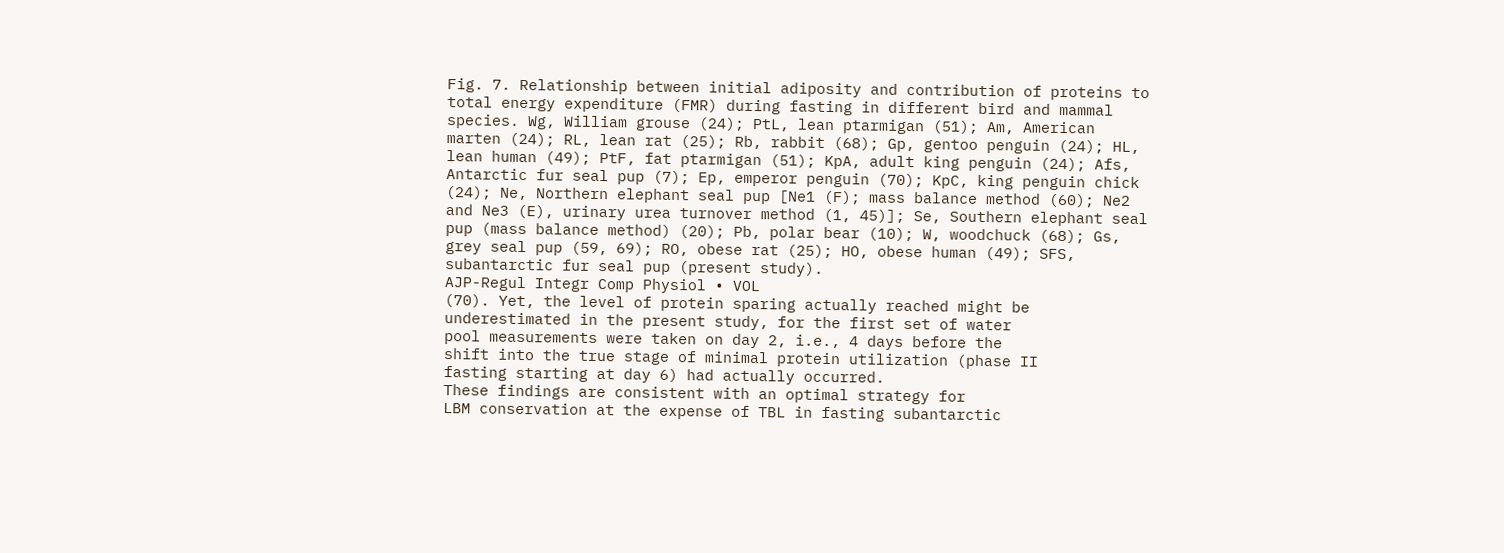Fig. 7. Relationship between initial adiposity and contribution of proteins to
total energy expenditure (FMR) during fasting in different bird and mammal
species. Wg, William grouse (24); PtL, lean ptarmigan (51); Am, American
marten (24); RL, lean rat (25); Rb, rabbit (68); Gp, gentoo penguin (24); HL,
lean human (49); PtF, fat ptarmigan (51); KpA, adult king penguin (24); Afs,
Antarctic fur seal pup (7); Ep, emperor penguin (70); KpC, king penguin chick
(24); Ne, Northern elephant seal pup [Ne1 (F); mass balance method (60); Ne2
and Ne3 (E), urinary urea turnover method (1, 45)]; Se, Southern elephant seal
pup (mass balance method) (20); Pb, polar bear (10); W, woodchuck (68); Gs,
grey seal pup (59, 69); RO, obese rat (25); HO, obese human (49); SFS,
subantarctic fur seal pup (present study).
AJP-Regul Integr Comp Physiol • VOL
(70). Yet, the level of protein sparing actually reached might be
underestimated in the present study, for the first set of water
pool measurements were taken on day 2, i.e., 4 days before the
shift into the true stage of minimal protein utilization (phase II
fasting starting at day 6) had actually occurred.
These findings are consistent with an optimal strategy for
LBM conservation at the expense of TBL in fasting subantarctic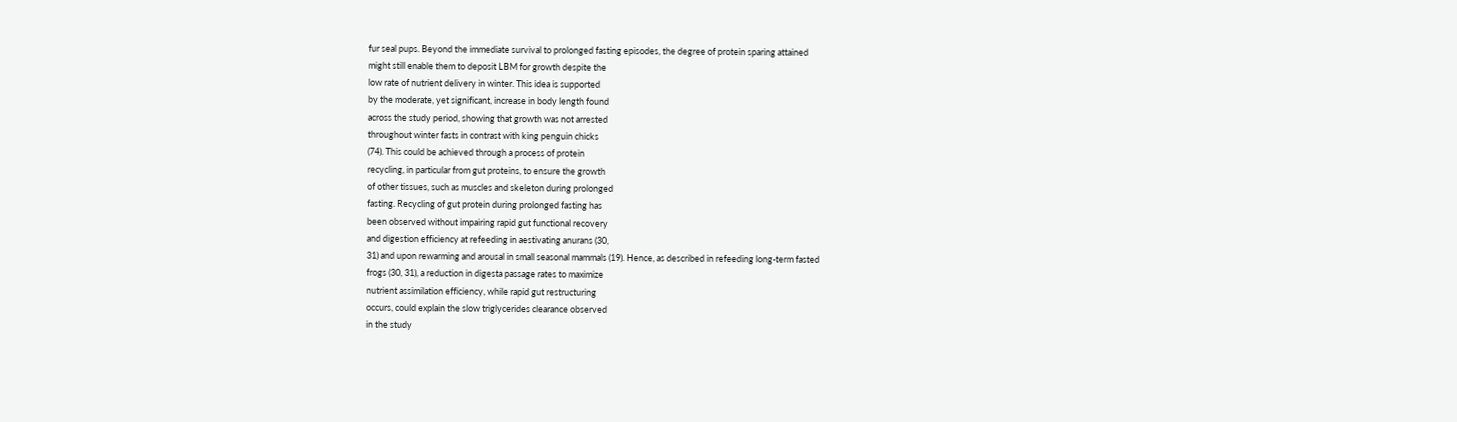fur seal pups. Beyond the immediate survival to prolonged fasting episodes, the degree of protein sparing attained
might still enable them to deposit LBM for growth despite the
low rate of nutrient delivery in winter. This idea is supported
by the moderate, yet significant, increase in body length found
across the study period, showing that growth was not arrested
throughout winter fasts in contrast with king penguin chicks
(74). This could be achieved through a process of protein
recycling, in particular from gut proteins, to ensure the growth
of other tissues, such as muscles and skeleton during prolonged
fasting. Recycling of gut protein during prolonged fasting has
been observed without impairing rapid gut functional recovery
and digestion efficiency at refeeding in aestivating anurans (30,
31) and upon rewarming and arousal in small seasonal mammals (19). Hence, as described in refeeding long-term fasted
frogs (30, 31), a reduction in digesta passage rates to maximize
nutrient assimilation efficiency, while rapid gut restructuring
occurs, could explain the slow triglycerides clearance observed
in the study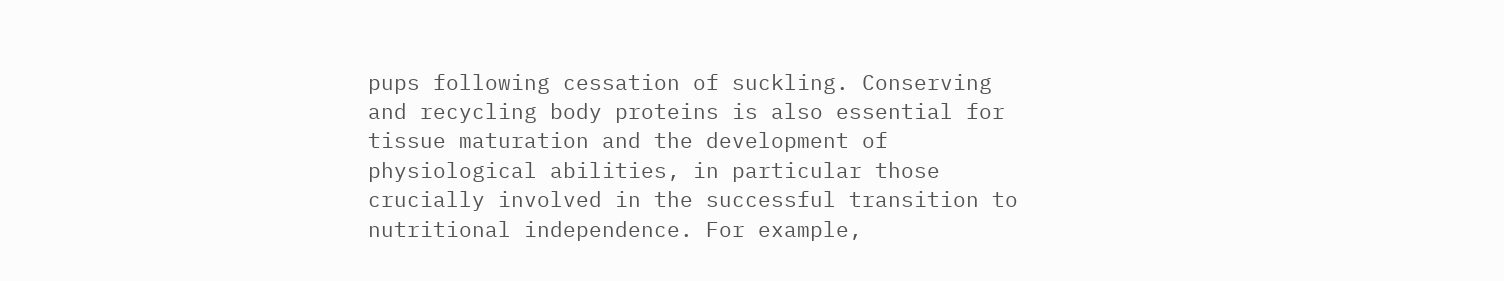pups following cessation of suckling. Conserving
and recycling body proteins is also essential for tissue maturation and the development of physiological abilities, in particular those crucially involved in the successful transition to
nutritional independence. For example,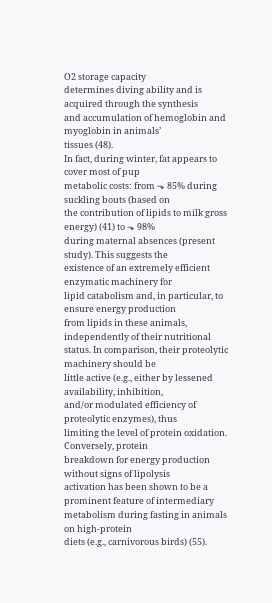O2 storage capacity
determines diving ability and is acquired through the synthesis
and accumulation of hemoglobin and myoglobin in animals’
tissues (48).
In fact, during winter, fat appears to cover most of pup
metabolic costs: from ⬎ 85% during suckling bouts (based on
the contribution of lipids to milk gross energy) (41) to ⬎ 98%
during maternal absences (present study). This suggests the
existence of an extremely efficient enzymatic machinery for
lipid catabolism and, in particular, to ensure energy production
from lipids in these animals, independently of their nutritional
status. In comparison, their proteolytic machinery should be
little active (e.g., either by lessened availability, inhibition,
and/or modulated efficiency of proteolytic enzymes), thus
limiting the level of protein oxidation. Conversely, protein
breakdown for energy production without signs of lipolysis
activation has been shown to be a prominent feature of intermediary metabolism during fasting in animals on high-protein
diets (e.g., carnivorous birds) (55).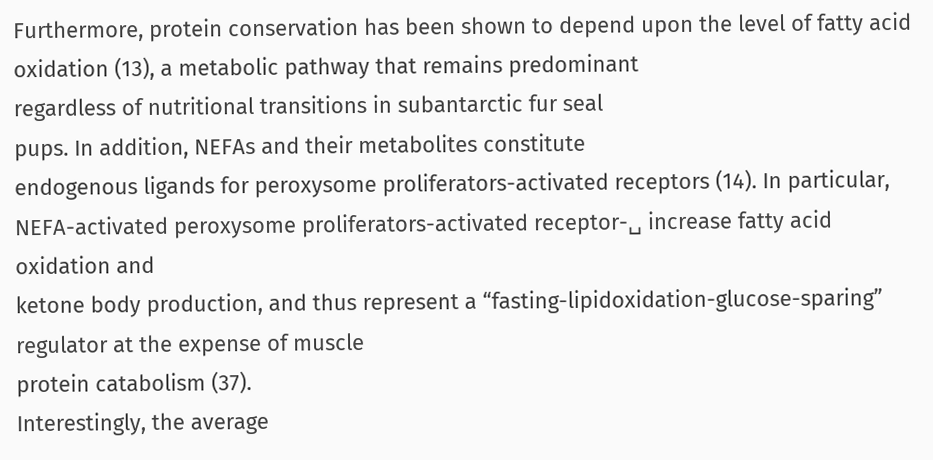Furthermore, protein conservation has been shown to depend upon the level of fatty acid
oxidation (13), a metabolic pathway that remains predominant
regardless of nutritional transitions in subantarctic fur seal
pups. In addition, NEFAs and their metabolites constitute
endogenous ligands for peroxysome proliferators-activated receptors (14). In particular, NEFA-activated peroxysome proliferators-activated receptor-␣ increase fatty acid oxidation and
ketone body production, and thus represent a “fasting-lipidoxidation-glucose-sparing” regulator at the expense of muscle
protein catabolism (37).
Interestingly, the average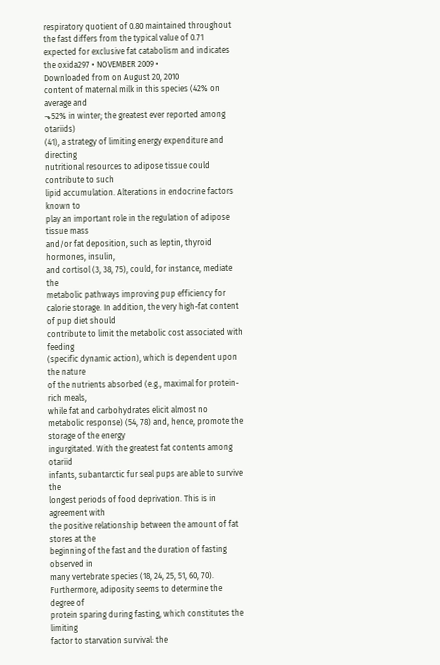respiratory quotient of 0.80 maintained throughout the fast differs from the typical value of 0.71
expected for exclusive fat catabolism and indicates the oxida297 • NOVEMBER 2009 •
Downloaded from on August 20, 2010
content of maternal milk in this species (42% on average and
⬎52% in winter; the greatest ever reported among otariids)
(41), a strategy of limiting energy expenditure and directing
nutritional resources to adipose tissue could contribute to such
lipid accumulation. Alterations in endocrine factors known to
play an important role in the regulation of adipose tissue mass
and/or fat deposition, such as leptin, thyroid hormones, insulin,
and cortisol (3, 38, 75), could, for instance, mediate the
metabolic pathways improving pup efficiency for calorie storage. In addition, the very high-fat content of pup diet should
contribute to limit the metabolic cost associated with feeding
(specific dynamic action), which is dependent upon the nature
of the nutrients absorbed (e.g., maximal for protein-rich meals,
while fat and carbohydrates elicit almost no metabolic response) (54, 78) and, hence, promote the storage of the energy
ingurgitated. With the greatest fat contents among otariid
infants, subantarctic fur seal pups are able to survive the
longest periods of food deprivation. This is in agreement with
the positive relationship between the amount of fat stores at the
beginning of the fast and the duration of fasting observed in
many vertebrate species (18, 24, 25, 51, 60, 70).
Furthermore, adiposity seems to determine the degree of
protein sparing during fasting, which constitutes the limiting
factor to starvation survival: the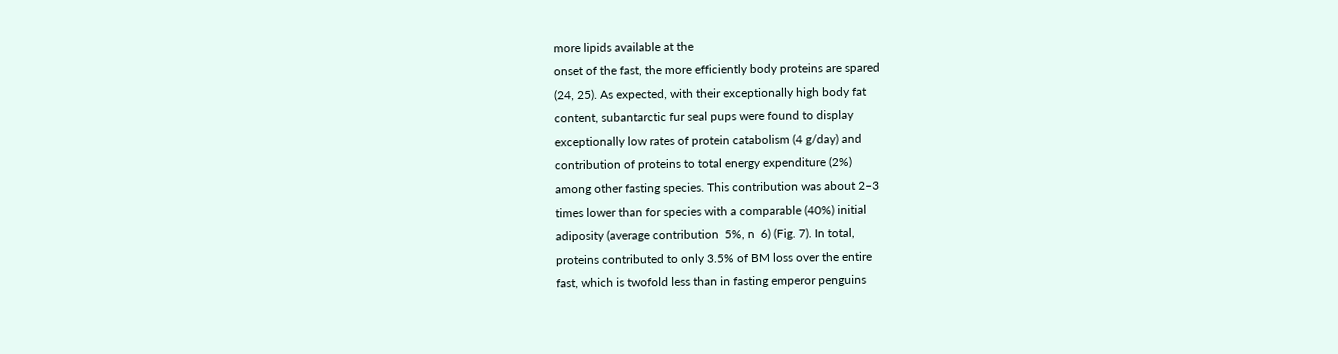more lipids available at the
onset of the fast, the more efficiently body proteins are spared
(24, 25). As expected, with their exceptionally high body fat
content, subantarctic fur seal pups were found to display
exceptionally low rates of protein catabolism (4 g/day) and
contribution of proteins to total energy expenditure (2%)
among other fasting species. This contribution was about 2–3
times lower than for species with a comparable (40%) initial
adiposity (average contribution  5%, n  6) (Fig. 7). In total,
proteins contributed to only 3.5% of BM loss over the entire
fast, which is twofold less than in fasting emperor penguins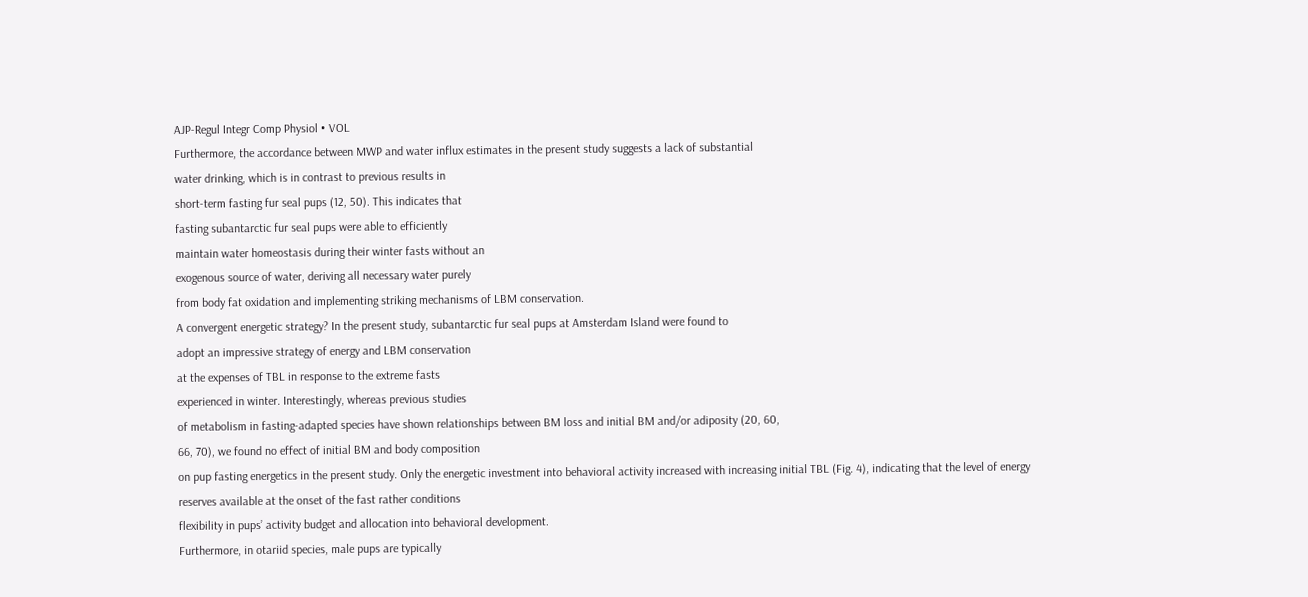AJP-Regul Integr Comp Physiol • VOL
Furthermore, the accordance between MWP and water influx estimates in the present study suggests a lack of substantial
water drinking, which is in contrast to previous results in
short-term fasting fur seal pups (12, 50). This indicates that
fasting subantarctic fur seal pups were able to efficiently
maintain water homeostasis during their winter fasts without an
exogenous source of water, deriving all necessary water purely
from body fat oxidation and implementing striking mechanisms of LBM conservation.
A convergent energetic strategy? In the present study, subantarctic fur seal pups at Amsterdam Island were found to
adopt an impressive strategy of energy and LBM conservation
at the expenses of TBL in response to the extreme fasts
experienced in winter. Interestingly, whereas previous studies
of metabolism in fasting-adapted species have shown relationships between BM loss and initial BM and/or adiposity (20, 60,
66, 70), we found no effect of initial BM and body composition
on pup fasting energetics in the present study. Only the energetic investment into behavioral activity increased with increasing initial TBL (Fig. 4), indicating that the level of energy
reserves available at the onset of the fast rather conditions
flexibility in pups’ activity budget and allocation into behavioral development.
Furthermore, in otariid species, male pups are typically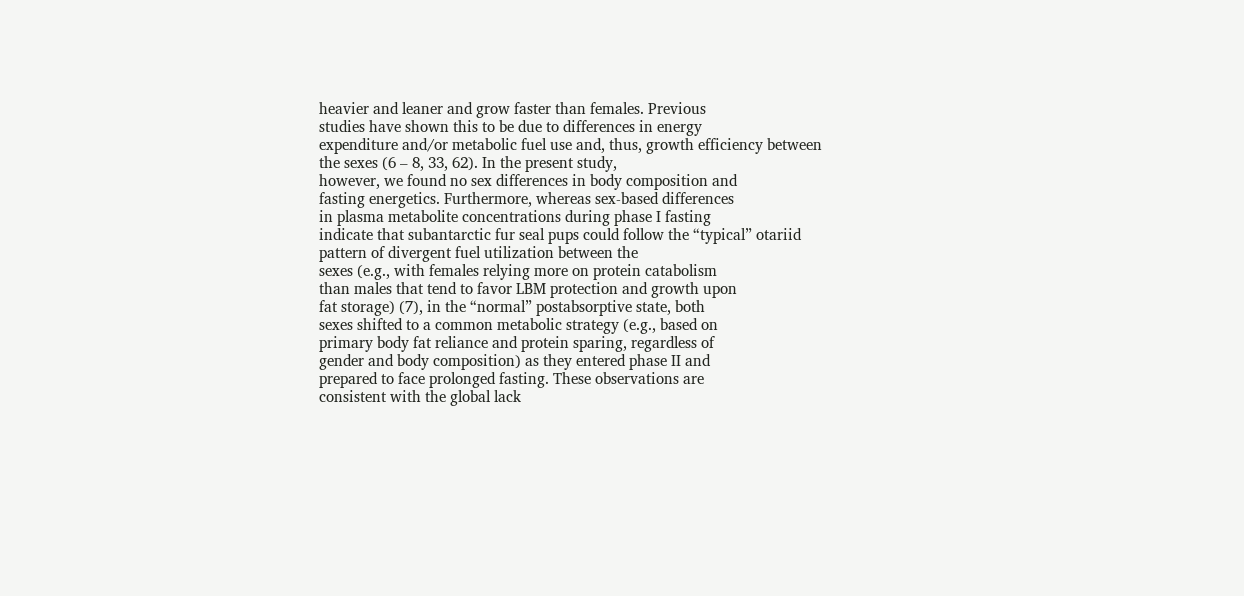heavier and leaner and grow faster than females. Previous
studies have shown this to be due to differences in energy
expenditure and/or metabolic fuel use and, thus, growth efficiency between the sexes (6 – 8, 33, 62). In the present study,
however, we found no sex differences in body composition and
fasting energetics. Furthermore, whereas sex-based differences
in plasma metabolite concentrations during phase I fasting
indicate that subantarctic fur seal pups could follow the “typical” otariid pattern of divergent fuel utilization between the
sexes (e.g., with females relying more on protein catabolism
than males that tend to favor LBM protection and growth upon
fat storage) (7), in the “normal” postabsorptive state, both
sexes shifted to a common metabolic strategy (e.g., based on
primary body fat reliance and protein sparing, regardless of
gender and body composition) as they entered phase II and
prepared to face prolonged fasting. These observations are
consistent with the global lack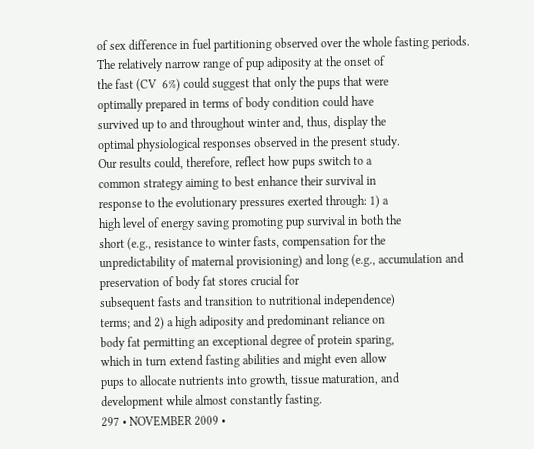of sex difference in fuel partitioning observed over the whole fasting periods.
The relatively narrow range of pup adiposity at the onset of
the fast (CV  6%) could suggest that only the pups that were
optimally prepared in terms of body condition could have
survived up to and throughout winter and, thus, display the
optimal physiological responses observed in the present study.
Our results could, therefore, reflect how pups switch to a
common strategy aiming to best enhance their survival in
response to the evolutionary pressures exerted through: 1) a
high level of energy saving promoting pup survival in both the
short (e.g., resistance to winter fasts, compensation for the
unpredictability of maternal provisioning) and long (e.g., accumulation and preservation of body fat stores crucial for
subsequent fasts and transition to nutritional independence)
terms; and 2) a high adiposity and predominant reliance on
body fat permitting an exceptional degree of protein sparing,
which in turn extend fasting abilities and might even allow
pups to allocate nutrients into growth, tissue maturation, and
development while almost constantly fasting.
297 • NOVEMBER 2009 •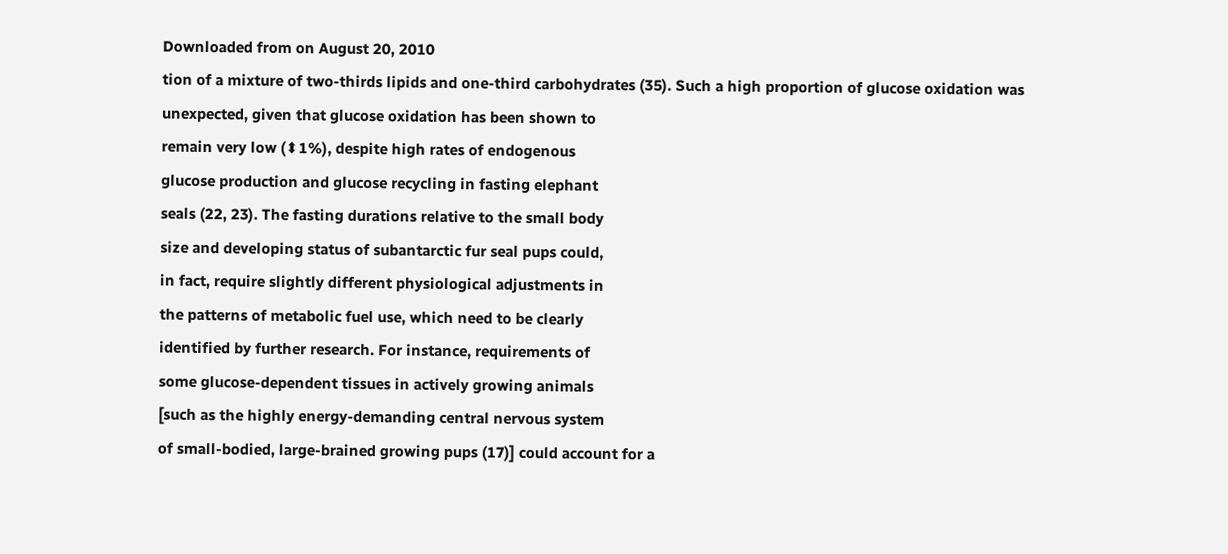Downloaded from on August 20, 2010
tion of a mixture of two-thirds lipids and one-third carbohydrates (35). Such a high proportion of glucose oxidation was
unexpected, given that glucose oxidation has been shown to
remain very low (⬍1%), despite high rates of endogenous
glucose production and glucose recycling in fasting elephant
seals (22, 23). The fasting durations relative to the small body
size and developing status of subantarctic fur seal pups could,
in fact, require slightly different physiological adjustments in
the patterns of metabolic fuel use, which need to be clearly
identified by further research. For instance, requirements of
some glucose-dependent tissues in actively growing animals
[such as the highly energy-demanding central nervous system
of small-bodied, large-brained growing pups (17)] could account for a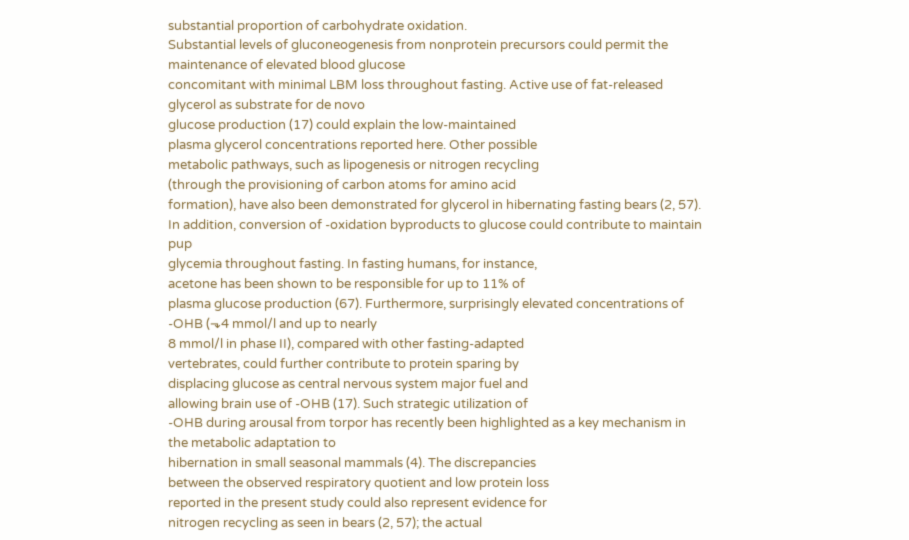substantial proportion of carbohydrate oxidation.
Substantial levels of gluconeogenesis from nonprotein precursors could permit the maintenance of elevated blood glucose
concomitant with minimal LBM loss throughout fasting. Active use of fat-released glycerol as substrate for de novo
glucose production (17) could explain the low-maintained
plasma glycerol concentrations reported here. Other possible
metabolic pathways, such as lipogenesis or nitrogen recycling
(through the provisioning of carbon atoms for amino acid
formation), have also been demonstrated for glycerol in hibernating fasting bears (2, 57). In addition, conversion of -oxidation byproducts to glucose could contribute to maintain pup
glycemia throughout fasting. In fasting humans, for instance,
acetone has been shown to be responsible for up to 11% of
plasma glucose production (67). Furthermore, surprisingly elevated concentrations of -OHB (⬎4 mmol/l and up to nearly
8 mmol/l in phase II), compared with other fasting-adapted
vertebrates, could further contribute to protein sparing by
displacing glucose as central nervous system major fuel and
allowing brain use of -OHB (17). Such strategic utilization of
-OHB during arousal from torpor has recently been highlighted as a key mechanism in the metabolic adaptation to
hibernation in small seasonal mammals (4). The discrepancies
between the observed respiratory quotient and low protein loss
reported in the present study could also represent evidence for
nitrogen recycling as seen in bears (2, 57); the actual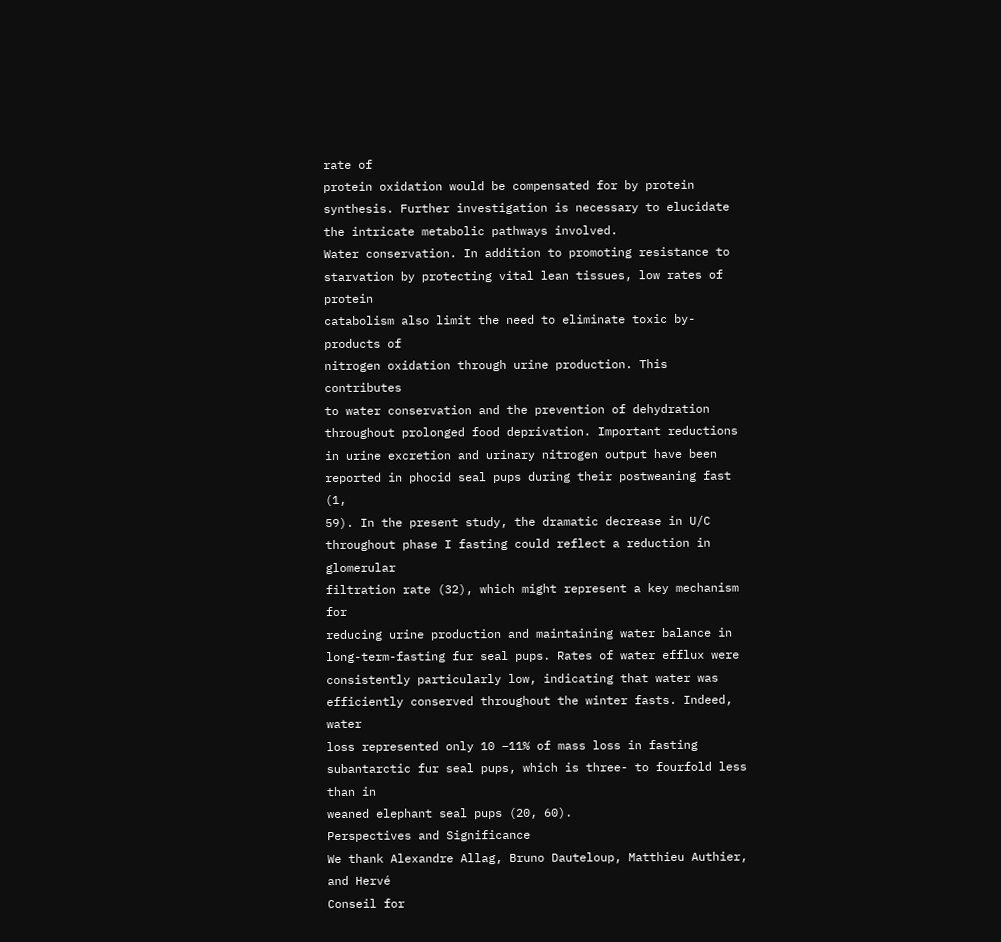rate of
protein oxidation would be compensated for by protein synthesis. Further investigation is necessary to elucidate the intricate metabolic pathways involved.
Water conservation. In addition to promoting resistance to
starvation by protecting vital lean tissues, low rates of protein
catabolism also limit the need to eliminate toxic by-products of
nitrogen oxidation through urine production. This contributes
to water conservation and the prevention of dehydration
throughout prolonged food deprivation. Important reductions
in urine excretion and urinary nitrogen output have been
reported in phocid seal pups during their postweaning fast (1,
59). In the present study, the dramatic decrease in U/C throughout phase I fasting could reflect a reduction in glomerular
filtration rate (32), which might represent a key mechanism for
reducing urine production and maintaining water balance in
long-term-fasting fur seal pups. Rates of water efflux were
consistently particularly low, indicating that water was efficiently conserved throughout the winter fasts. Indeed, water
loss represented only 10 –11% of mass loss in fasting subantarctic fur seal pups, which is three- to fourfold less than in
weaned elephant seal pups (20, 60).
Perspectives and Significance
We thank Alexandre Allag, Bruno Dauteloup, Matthieu Authier, and Hervé
Conseil for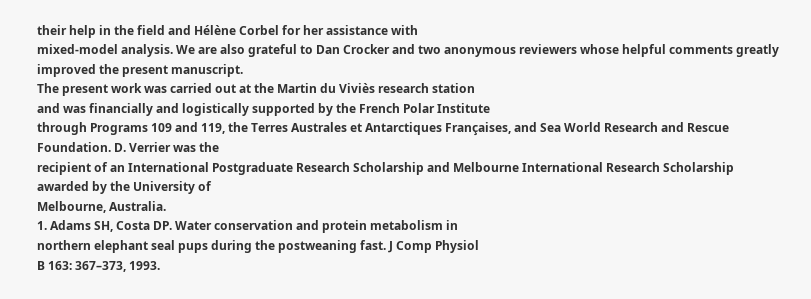their help in the field and Hélène Corbel for her assistance with
mixed-model analysis. We are also grateful to Dan Crocker and two anonymous reviewers whose helpful comments greatly improved the present manuscript.
The present work was carried out at the Martin du Viviès research station
and was financially and logistically supported by the French Polar Institute
through Programs 109 and 119, the Terres Australes et Antarctiques Françaises, and Sea World Research and Rescue Foundation. D. Verrier was the
recipient of an International Postgraduate Research Scholarship and Melbourne International Research Scholarship awarded by the University of
Melbourne, Australia.
1. Adams SH, Costa DP. Water conservation and protein metabolism in
northern elephant seal pups during the postweaning fast. J Comp Physiol
B 163: 367–373, 1993.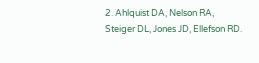2. Ahlquist DA, Nelson RA, Steiger DL, Jones JD, Ellefson RD.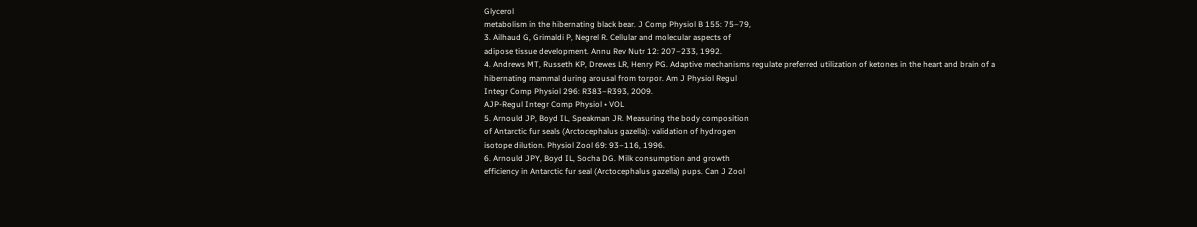Glycerol
metabolism in the hibernating black bear. J Comp Physiol B 155: 75–79,
3. Ailhaud G, Grimaldi P, Negrel R. Cellular and molecular aspects of
adipose tissue development. Annu Rev Nutr 12: 207–233, 1992.
4. Andrews MT, Russeth KP, Drewes LR, Henry PG. Adaptive mechanisms regulate preferred utilization of ketones in the heart and brain of a
hibernating mammal during arousal from torpor. Am J Physiol Regul
Integr Comp Physiol 296: R383–R393, 2009.
AJP-Regul Integr Comp Physiol • VOL
5. Arnould JP, Boyd IL, Speakman JR. Measuring the body composition
of Antarctic fur seals (Arctocephalus gazella): validation of hydrogen
isotope dilution. Physiol Zool 69: 93–116, 1996.
6. Arnould JPY, Boyd IL, Socha DG. Milk consumption and growth
efficiency in Antarctic fur seal (Arctocephalus gazella) pups. Can J Zool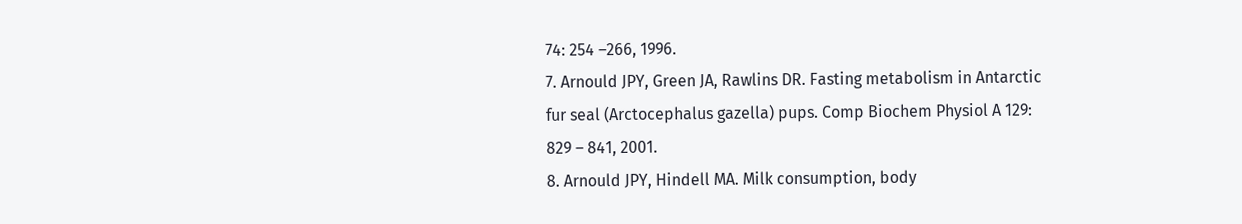74: 254 –266, 1996.
7. Arnould JPY, Green JA, Rawlins DR. Fasting metabolism in Antarctic
fur seal (Arctocephalus gazella) pups. Comp Biochem Physiol A 129:
829 – 841, 2001.
8. Arnould JPY, Hindell MA. Milk consumption, body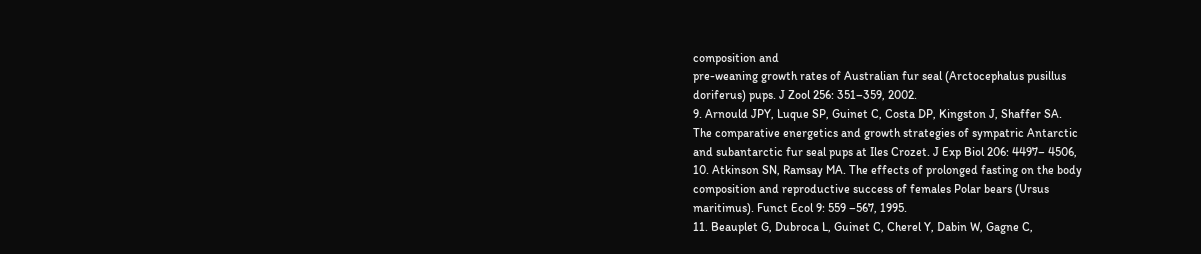composition and
pre-weaning growth rates of Australian fur seal (Arctocephalus pusillus
doriferus) pups. J Zool 256: 351–359, 2002.
9. Arnould JPY, Luque SP, Guinet C, Costa DP, Kingston J, Shaffer SA.
The comparative energetics and growth strategies of sympatric Antarctic
and subantarctic fur seal pups at Iles Crozet. J Exp Biol 206: 4497– 4506,
10. Atkinson SN, Ramsay MA. The effects of prolonged fasting on the body
composition and reproductive success of females Polar bears (Ursus
maritimus). Funct Ecol 9: 559 –567, 1995.
11. Beauplet G, Dubroca L, Guinet C, Cherel Y, Dabin W, Gagne C,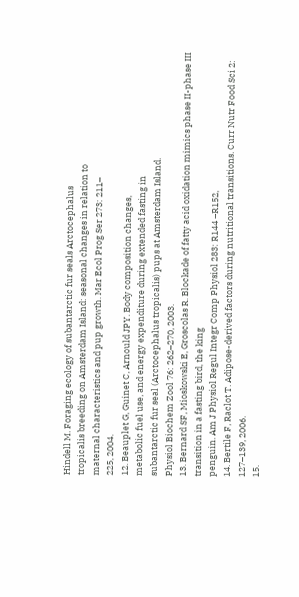Hindell M. Foraging ecology of subantarctic fur seals Arctocephalus
tropicalis breeding on Amsterdam Island: seasonal changes in relation to
maternal characteristics and pup growth. Mar Ecol Prog Ser 273: 211–
225, 2004.
12. Beauplet G, Guinet C, Arnould JPY. Body composition changes,
metabolic fuel use, and energy expenditure during extended fasting in
subantarctic fur seal (Arctocephalus tropicalis) pups at Amsterdam Island.
Physiol Biochem Zool 76: 262–270, 2003.
13. Bernard SF, Mioskowski E, Groscolas R. Blockade of fatty acid oxidation mimics phase II-phase III transition in a fasting bird, the king
penguin. Am J Physiol Regul Integr Comp Physiol 283: R144 –R152,
14. Bertile F, Raclot T. Adipose-derived factors during nutritional transitions. Curr Nutr Food Sci 2: 127–139, 2006.
15.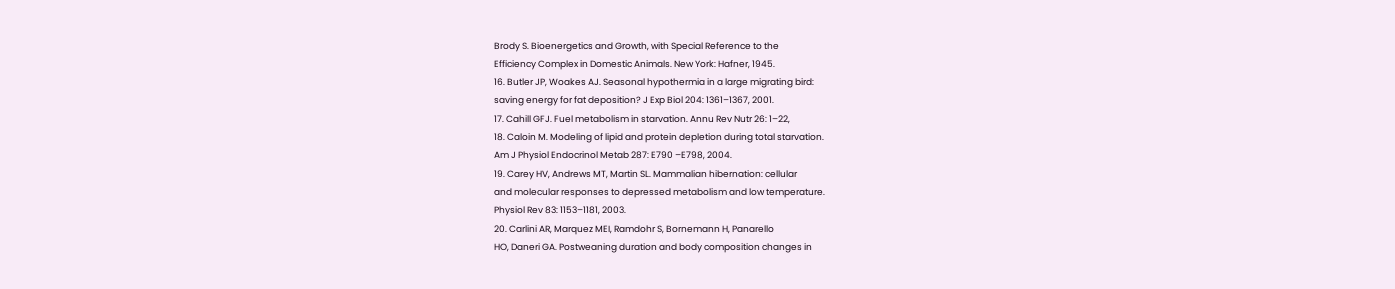Brody S. Bioenergetics and Growth, with Special Reference to the
Efficiency Complex in Domestic Animals. New York: Hafner, 1945.
16. Butler JP, Woakes AJ. Seasonal hypothermia in a large migrating bird:
saving energy for fat deposition? J Exp Biol 204: 1361–1367, 2001.
17. Cahill GFJ. Fuel metabolism in starvation. Annu Rev Nutr 26: 1–22,
18. Caloin M. Modeling of lipid and protein depletion during total starvation.
Am J Physiol Endocrinol Metab 287: E790 –E798, 2004.
19. Carey HV, Andrews MT, Martin SL. Mammalian hibernation: cellular
and molecular responses to depressed metabolism and low temperature.
Physiol Rev 83: 1153–1181, 2003.
20. Carlini AR, Marquez MEI, Ramdohr S, Bornemann H, Panarello
HO, Daneri GA. Postweaning duration and body composition changes in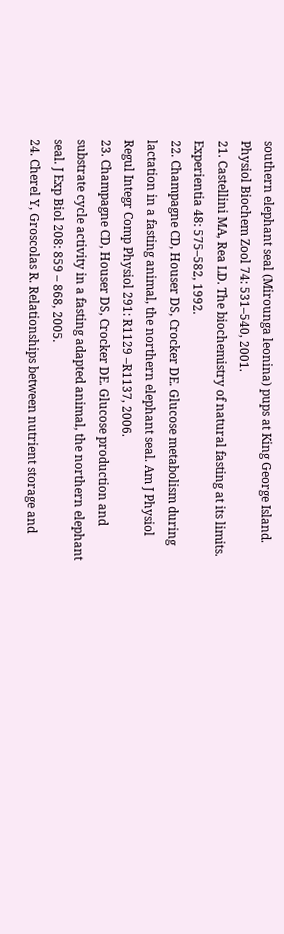southern elephant seal (Mirounga leonina) pups at King George Island.
Physiol Biochem Zool 74: 531–540, 2001.
21. Castellini MA, Rea LD. The biochemistry of natural fasting at its limits.
Experientia 48: 575–582, 1992.
22. Champagne CD, Houser DS, Crocker DE. Glucose metabolism during
lactation in a fasting animal, the northern elephant seal. Am J Physiol
Regul Integr Comp Physiol 291: R1129 –R1137, 2006.
23. Champagne CD, Houser DS, Crocker DE. Glucose production and
substrate cycle activity in a fasting adapted animal, the northern elephant
seal. J Exp Biol 208: 859 – 868, 2005.
24. Cherel Y, Groscolas R. Relationships between nutrient storage and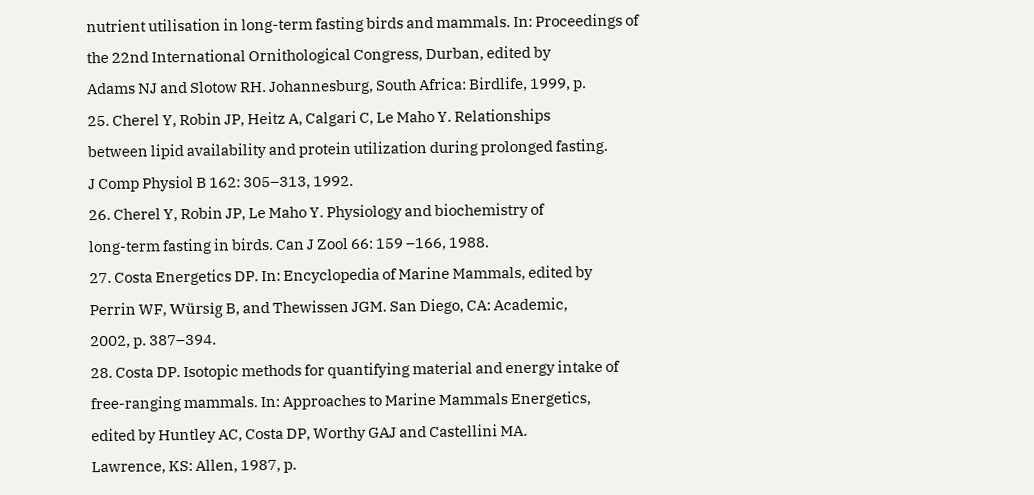nutrient utilisation in long-term fasting birds and mammals. In: Proceedings of the 22nd International Ornithological Congress, Durban, edited by
Adams NJ and Slotow RH. Johannesburg, South Africa: Birdlife, 1999, p.
25. Cherel Y, Robin JP, Heitz A, Calgari C, Le Maho Y. Relationships
between lipid availability and protein utilization during prolonged fasting.
J Comp Physiol B 162: 305–313, 1992.
26. Cherel Y, Robin JP, Le Maho Y. Physiology and biochemistry of
long-term fasting in birds. Can J Zool 66: 159 –166, 1988.
27. Costa Energetics DP. In: Encyclopedia of Marine Mammals, edited by
Perrin WF, Würsig B, and Thewissen JGM. San Diego, CA: Academic,
2002, p. 387–394.
28. Costa DP. Isotopic methods for quantifying material and energy intake of
free-ranging mammals. In: Approaches to Marine Mammals Energetics,
edited by Huntley AC, Costa DP, Worthy GAJ and Castellini MA.
Lawrence, KS: Allen, 1987, p.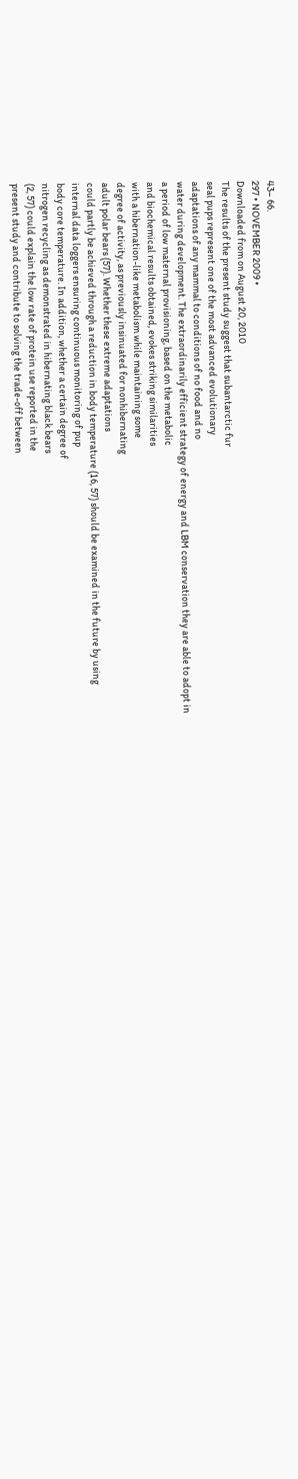43– 66.
297 • NOVEMBER 2009 •
Downloaded from on August 20, 2010
The results of the present study suggest that subantarctic fur
seal pups represent one of the most advanced evolutionary
adaptations of any mammal to conditions of no food and no
water during development. The extraordinarily efficient strategy of energy and LBM conservation they are able to adopt in
a period of low maternal provisioning, based on the metabolic
and biochemical results obtained, evokes striking similarities
with a hibernation-like metabolism while maintaining some
degree of activity, as previously insinuated for nonhibernating
adult polar bears (57). Whether these extreme adaptations
could partly be achieved through a reduction in body temperature (16, 57) should be examined in the future by using
internal data loggers ensuring continuous monitoring of pup
body core temperature. In addition, whether a certain degree of
nitrogen recycling as demonstrated in hibernating black bears
(2, 57) could explain the low rate of protein use reported in the
present study and contribute to solving the trade-off between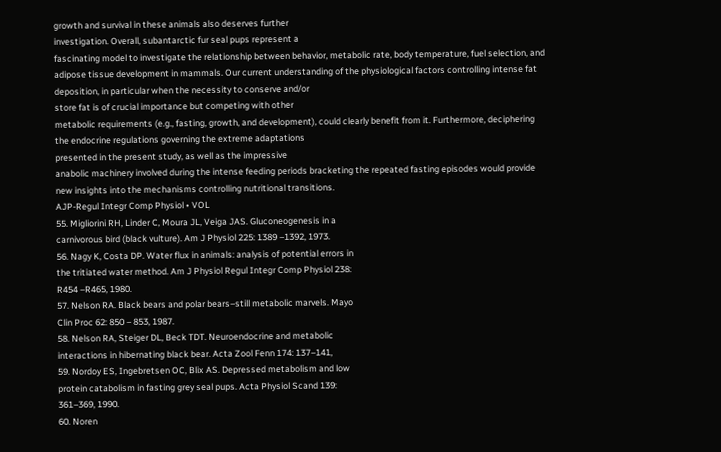growth and survival in these animals also deserves further
investigation. Overall, subantarctic fur seal pups represent a
fascinating model to investigate the relationship between behavior, metabolic rate, body temperature, fuel selection, and
adipose tissue development in mammals. Our current understanding of the physiological factors controlling intense fat
deposition, in particular when the necessity to conserve and/or
store fat is of crucial importance but competing with other
metabolic requirements (e.g., fasting, growth, and development), could clearly benefit from it. Furthermore, deciphering
the endocrine regulations governing the extreme adaptations
presented in the present study, as well as the impressive
anabolic machinery involved during the intense feeding periods bracketing the repeated fasting episodes would provide
new insights into the mechanisms controlling nutritional transitions.
AJP-Regul Integr Comp Physiol • VOL
55. Migliorini RH, Linder C, Moura JL, Veiga JAS. Gluconeogenesis in a
carnivorous bird (black vulture). Am J Physiol 225: 1389 –1392, 1973.
56. Nagy K, Costa DP. Water flux in animals: analysis of potential errors in
the tritiated water method. Am J Physiol Regul Integr Comp Physiol 238:
R454 –R465, 1980.
57. Nelson RA. Black bears and polar bears–still metabolic marvels. Mayo
Clin Proc 62: 850 – 853, 1987.
58. Nelson RA, Steiger DL, Beck TDT. Neuroendocrine and metabolic
interactions in hibernating black bear. Acta Zool Fenn 174: 137–141,
59. Nordoy ES, Ingebretsen OC, Blix AS. Depressed metabolism and low
protein catabolism in fasting grey seal pups. Acta Physiol Scand 139:
361–369, 1990.
60. Noren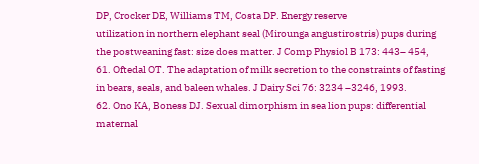DP, Crocker DE, Williams TM, Costa DP. Energy reserve
utilization in northern elephant seal (Mirounga angustirostris) pups during
the postweaning fast: size does matter. J Comp Physiol B 173: 443– 454,
61. Oftedal OT. The adaptation of milk secretion to the constraints of fasting
in bears, seals, and baleen whales. J Dairy Sci 76: 3234 –3246, 1993.
62. Ono KA, Boness DJ. Sexual dimorphism in sea lion pups: differential
maternal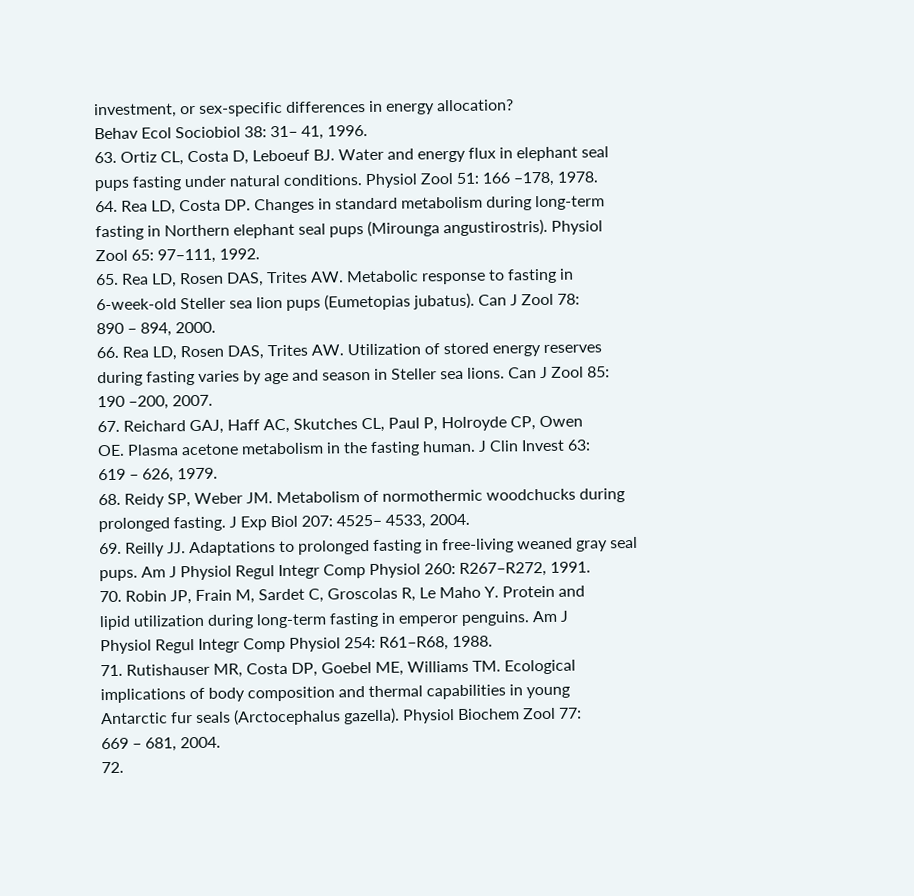investment, or sex-specific differences in energy allocation?
Behav Ecol Sociobiol 38: 31– 41, 1996.
63. Ortiz CL, Costa D, Leboeuf BJ. Water and energy flux in elephant seal
pups fasting under natural conditions. Physiol Zool 51: 166 –178, 1978.
64. Rea LD, Costa DP. Changes in standard metabolism during long-term
fasting in Northern elephant seal pups (Mirounga angustirostris). Physiol
Zool 65: 97–111, 1992.
65. Rea LD, Rosen DAS, Trites AW. Metabolic response to fasting in
6-week-old Steller sea lion pups (Eumetopias jubatus). Can J Zool 78:
890 – 894, 2000.
66. Rea LD, Rosen DAS, Trites AW. Utilization of stored energy reserves
during fasting varies by age and season in Steller sea lions. Can J Zool 85:
190 –200, 2007.
67. Reichard GAJ, Haff AC, Skutches CL, Paul P, Holroyde CP, Owen
OE. Plasma acetone metabolism in the fasting human. J Clin Invest 63:
619 – 626, 1979.
68. Reidy SP, Weber JM. Metabolism of normothermic woodchucks during
prolonged fasting. J Exp Biol 207: 4525– 4533, 2004.
69. Reilly JJ. Adaptations to prolonged fasting in free-living weaned gray seal
pups. Am J Physiol Regul Integr Comp Physiol 260: R267–R272, 1991.
70. Robin JP, Frain M, Sardet C, Groscolas R, Le Maho Y. Protein and
lipid utilization during long-term fasting in emperor penguins. Am J
Physiol Regul Integr Comp Physiol 254: R61–R68, 1988.
71. Rutishauser MR, Costa DP, Goebel ME, Williams TM. Ecological
implications of body composition and thermal capabilities in young
Antarctic fur seals (Arctocephalus gazella). Physiol Biochem Zool 77:
669 – 681, 2004.
72.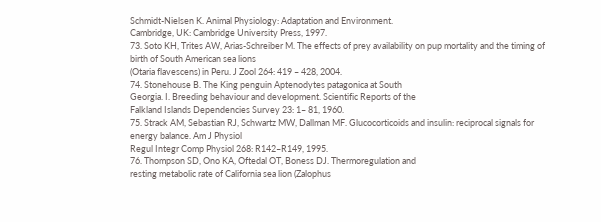Schmidt-Nielsen K. Animal Physiology: Adaptation and Environment.
Cambridge, UK: Cambridge University Press, 1997.
73. Soto KH, Trites AW, Arias-Schreiber M. The effects of prey availability on pup mortality and the timing of birth of South American sea lions
(Otaria flavescens) in Peru. J Zool 264: 419 – 428, 2004.
74. Stonehouse B. The King penguin Aptenodytes patagonica at South
Georgia. I. Breeding behaviour and development. Scientific Reports of the
Falkland Islands Dependencies Survey 23: 1– 81, 1960.
75. Strack AM, Sebastian RJ, Schwartz MW, Dallman MF. Glucocorticoids and insulin: reciprocal signals for energy balance. Am J Physiol
Regul Integr Comp Physiol 268: R142–R149, 1995.
76. Thompson SD, Ono KA, Oftedal OT, Boness DJ. Thermoregulation and
resting metabolic rate of California sea lion (Zalophus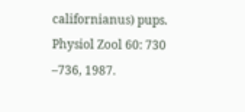californianus) pups.
Physiol Zool 60: 730 –736, 1987.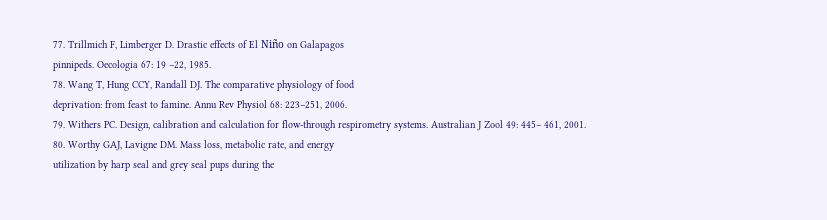77. Trillmich F, Limberger D. Drastic effects of El Niño on Galapagos
pinnipeds. Oecologia 67: 19 –22, 1985.
78. Wang T, Hung CCY, Randall DJ. The comparative physiology of food
deprivation: from feast to famine. Annu Rev Physiol 68: 223–251, 2006.
79. Withers PC. Design, calibration and calculation for flow-through respirometry systems. Australian J Zool 49: 445– 461, 2001.
80. Worthy GAJ, Lavigne DM. Mass loss, metabolic rate, and energy
utilization by harp seal and grey seal pups during the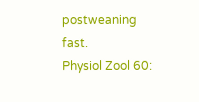postweaning fast.
Physiol Zool 60: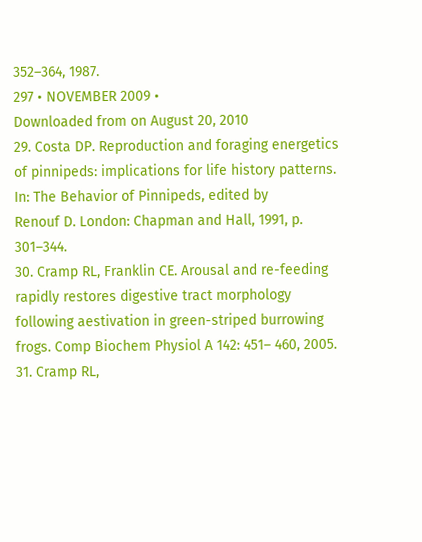352–364, 1987.
297 • NOVEMBER 2009 •
Downloaded from on August 20, 2010
29. Costa DP. Reproduction and foraging energetics of pinnipeds: implications for life history patterns. In: The Behavior of Pinnipeds, edited by
Renouf D. London: Chapman and Hall, 1991, p. 301–344.
30. Cramp RL, Franklin CE. Arousal and re-feeding rapidly restores digestive tract morphology following aestivation in green-striped burrowing
frogs. Comp Biochem Physiol A 142: 451– 460, 2005.
31. Cramp RL,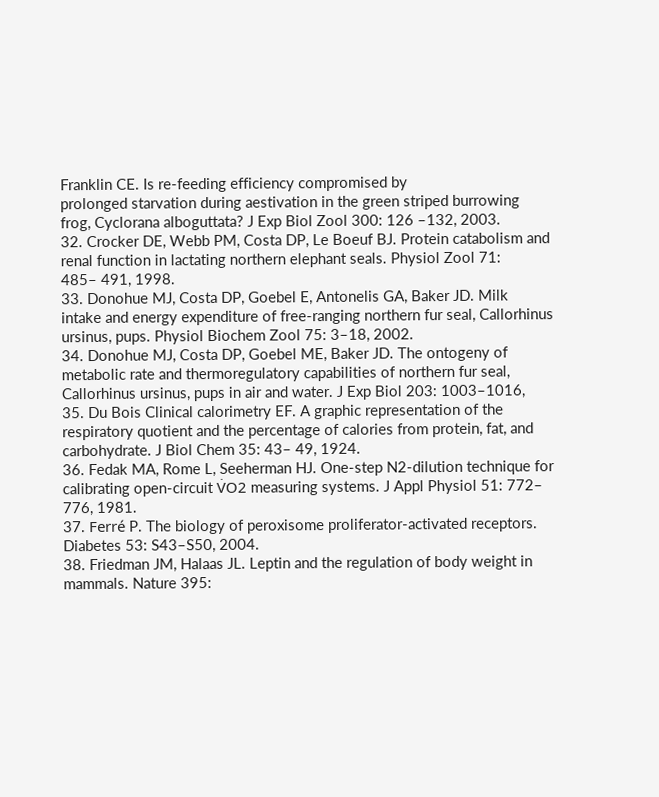Franklin CE. Is re-feeding efficiency compromised by
prolonged starvation during aestivation in the green striped burrowing
frog, Cyclorana alboguttata? J Exp Biol Zool 300: 126 –132, 2003.
32. Crocker DE, Webb PM, Costa DP, Le Boeuf BJ. Protein catabolism and
renal function in lactating northern elephant seals. Physiol Zool 71:
485– 491, 1998.
33. Donohue MJ, Costa DP, Goebel E, Antonelis GA, Baker JD. Milk
intake and energy expenditure of free-ranging northern fur seal, Callorhinus ursinus, pups. Physiol Biochem Zool 75: 3–18, 2002.
34. Donohue MJ, Costa DP, Goebel ME, Baker JD. The ontogeny of
metabolic rate and thermoregulatory capabilities of northern fur seal,
Callorhinus ursinus, pups in air and water. J Exp Biol 203: 1003–1016,
35. Du Bois Clinical calorimetry EF. A graphic representation of the
respiratory quotient and the percentage of calories from protein, fat, and
carbohydrate. J Biol Chem 35: 43– 49, 1924.
36. Fedak MA, Rome L, Seeherman HJ. One-step N2-dilution technique for
calibrating open-circuit V̇O2 measuring systems. J Appl Physiol 51: 772–
776, 1981.
37. Ferré P. The biology of peroxisome proliferator-activated receptors.
Diabetes 53: S43–S50, 2004.
38. Friedman JM, Halaas JL. Leptin and the regulation of body weight in
mammals. Nature 395: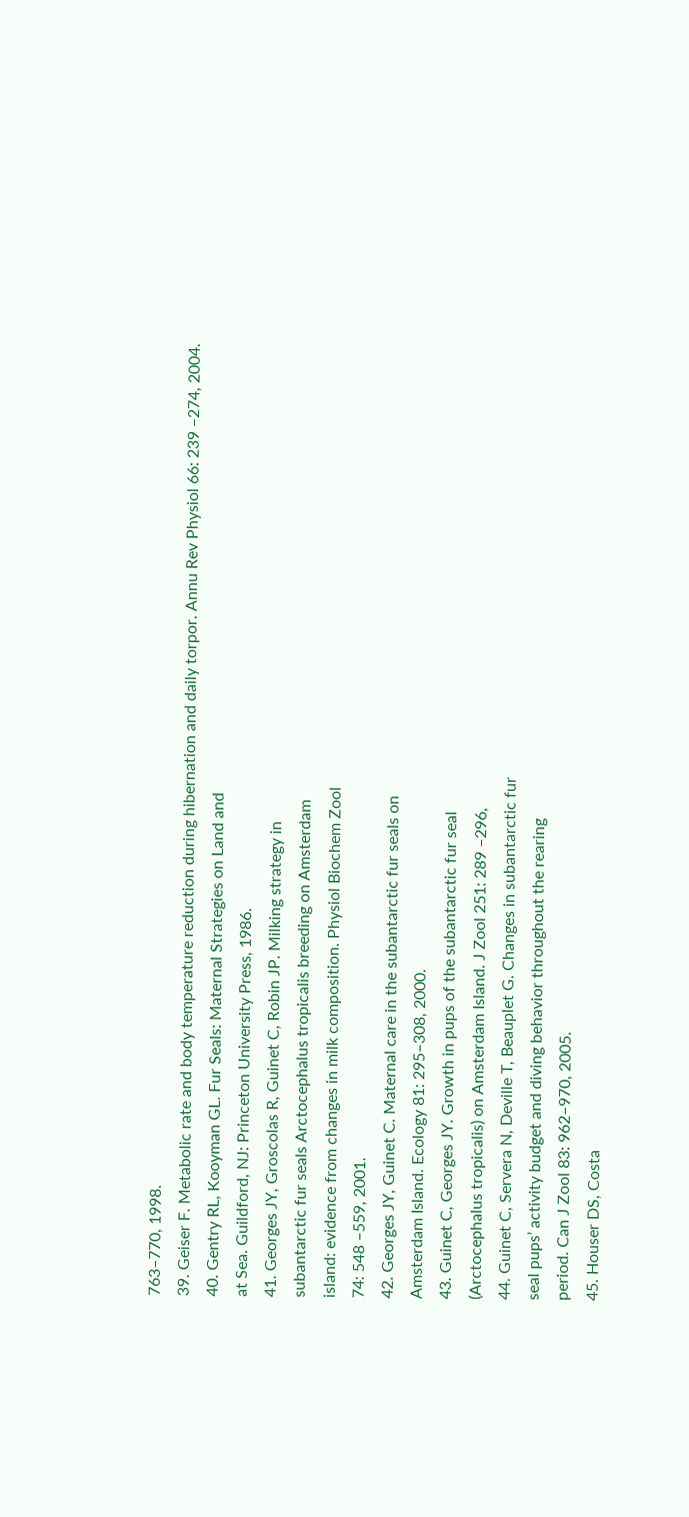763–770, 1998.
39. Geiser F. Metabolic rate and body temperature reduction during hibernation and daily torpor. Annu Rev Physiol 66: 239 –274, 2004.
40. Gentry RL, Kooyman GL. Fur Seals: Maternal Strategies on Land and
at Sea. Guildford, NJ: Princeton University Press, 1986.
41. Georges JY, Groscolas R, Guinet C, Robin JP. Milking strategy in
subantarctic fur seals Arctocephalus tropicalis breeding on Amsterdam
island: evidence from changes in milk composition. Physiol Biochem Zool
74: 548 –559, 2001.
42. Georges JY, Guinet C. Maternal care in the subantarctic fur seals on
Amsterdam Island. Ecology 81: 295–308, 2000.
43. Guinet C, Georges JY. Growth in pups of the subantarctic fur seal
(Arctocephalus tropicalis) on Amsterdam Island. J Zool 251: 289 –296,
44. Guinet C, Servera N, Deville T, Beauplet G. Changes in subantarctic fur
seal pups’ activity budget and diving behavior throughout the rearing
period. Can J Zool 83: 962–970, 2005.
45. Houser DS, Costa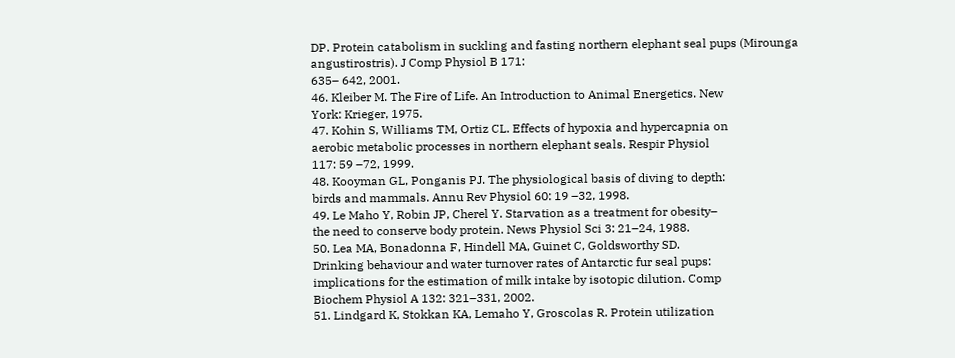DP. Protein catabolism in suckling and fasting northern elephant seal pups (Mirounga angustirostris). J Comp Physiol B 171:
635– 642, 2001.
46. Kleiber M. The Fire of Life. An Introduction to Animal Energetics. New
York: Krieger, 1975.
47. Kohin S, Williams TM, Ortiz CL. Effects of hypoxia and hypercapnia on
aerobic metabolic processes in northern elephant seals. Respir Physiol
117: 59 –72, 1999.
48. Kooyman GL, Ponganis PJ. The physiological basis of diving to depth:
birds and mammals. Annu Rev Physiol 60: 19 –32, 1998.
49. Le Maho Y, Robin JP, Cherel Y. Starvation as a treatment for obesity–
the need to conserve body protein. News Physiol Sci 3: 21–24, 1988.
50. Lea MA, Bonadonna F, Hindell MA, Guinet C, Goldsworthy SD.
Drinking behaviour and water turnover rates of Antarctic fur seal pups:
implications for the estimation of milk intake by isotopic dilution. Comp
Biochem Physiol A 132: 321–331, 2002.
51. Lindgard K, Stokkan KA, Lemaho Y, Groscolas R. Protein utilization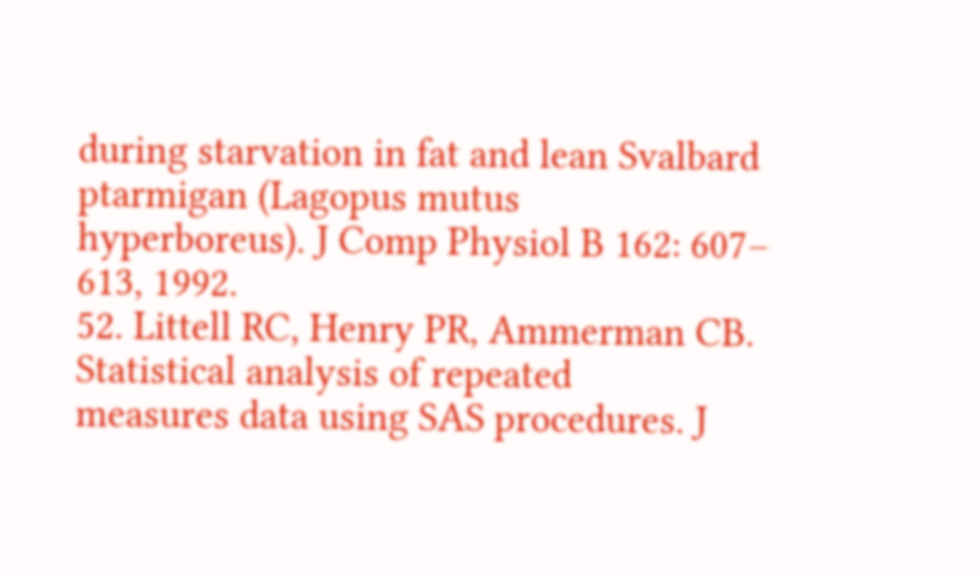during starvation in fat and lean Svalbard ptarmigan (Lagopus mutus
hyperboreus). J Comp Physiol B 162: 607– 613, 1992.
52. Littell RC, Henry PR, Ammerman CB. Statistical analysis of repeated
measures data using SAS procedures. J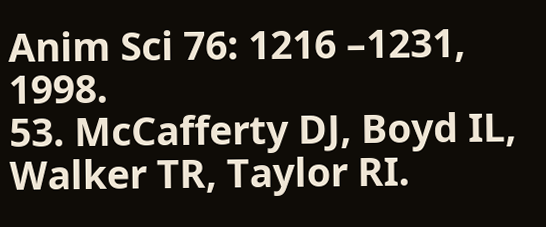Anim Sci 76: 1216 –1231, 1998.
53. McCafferty DJ, Boyd IL, Walker TR, Taylor RI.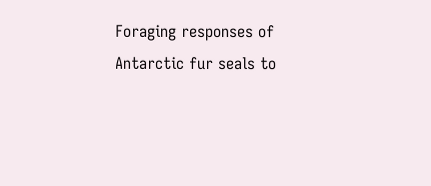Foraging responses of
Antarctic fur seals to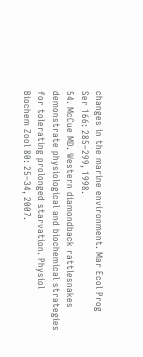changes in the marine environment. Mar Ecol Prog
Ser 166: 285–299, 1998.
54. McCue MD. Western diamondback rattlesnakes demonstrate physiological and biochemical strategies for tolerating prolonged starvation. Physiol
Biochem Zool 80: 25–34, 2007.